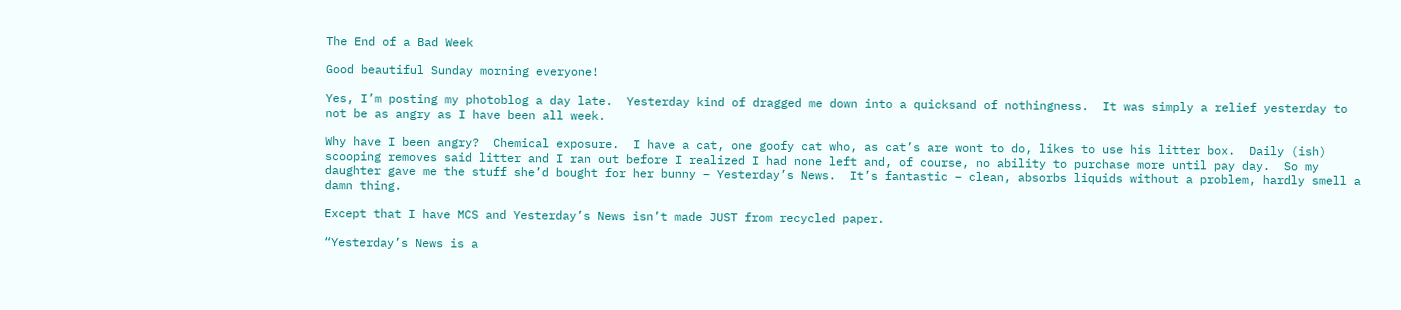The End of a Bad Week

Good beautiful Sunday morning everyone!

Yes, I’m posting my photoblog a day late.  Yesterday kind of dragged me down into a quicksand of nothingness.  It was simply a relief yesterday to not be as angry as I have been all week.

Why have I been angry?  Chemical exposure.  I have a cat, one goofy cat who, as cat’s are wont to do, likes to use his litter box.  Daily (ish) scooping removes said litter and I ran out before I realized I had none left and, of course, no ability to purchase more until pay day.  So my daughter gave me the stuff she’d bought for her bunny – Yesterday’s News.  It’s fantastic – clean, absorbs liquids without a problem, hardly smell a damn thing.

Except that I have MCS and Yesterday’s News isn’t made JUST from recycled paper.

“Yesterday’s News is a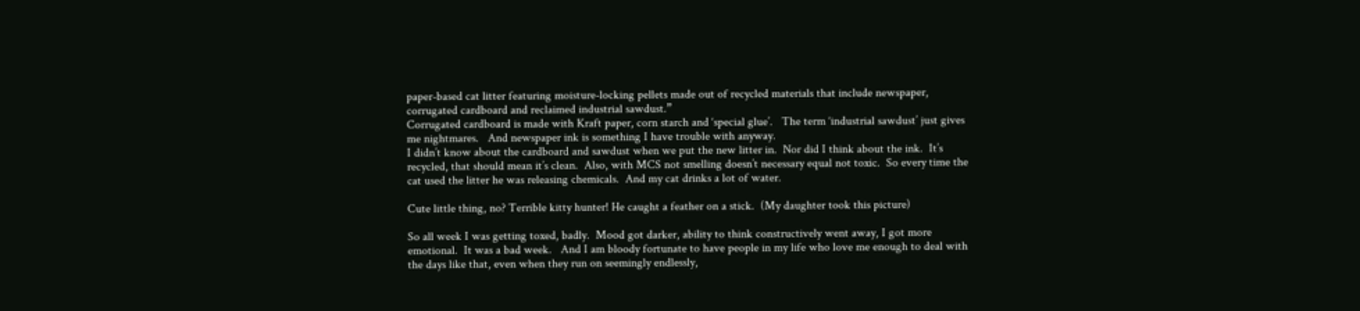paper-based cat litter featuring moisture-locking pellets made out of recycled materials that include newspaper, corrugated cardboard and reclaimed industrial sawdust.”
Corrugated cardboard is made with Kraft paper, corn starch and ‘special glue’.   The term ‘industrial sawdust’ just gives me nightmares.   And newspaper ink is something I have trouble with anyway.
I didn’t know about the cardboard and sawdust when we put the new litter in.  Nor did I think about the ink.  It’s recycled, that should mean it’s clean.  Also, with MCS not smelling doesn’t necessary equal not toxic.  So every time the cat used the litter he was releasing chemicals.  And my cat drinks a lot of water.

Cute little thing, no? Terrible kitty hunter! He caught a feather on a stick.  (My daughter took this picture)

So all week I was getting toxed, badly.  Mood got darker, ability to think constructively went away, I got more emotional.  It was a bad week.   And I am bloody fortunate to have people in my life who love me enough to deal with the days like that, even when they run on seemingly endlessly,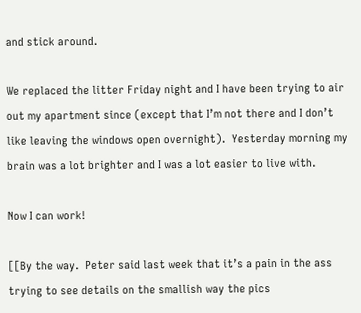and stick around.

We replaced the litter Friday night and I have been trying to air out my apartment since (except that I’m not there and I don’t like leaving the windows open overnight).  Yesterday morning my brain was a lot brighter and I was a lot easier to live with.

Now I can work!

[[By the way.  Peter said last week that it’s a pain in the ass trying to see details on the smallish way the pics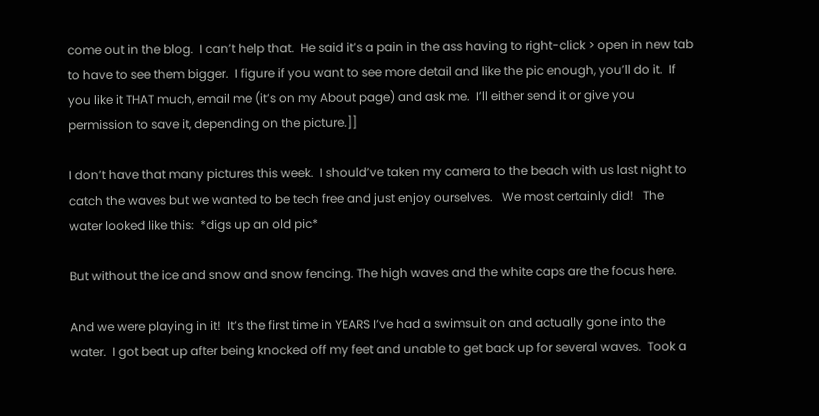come out in the blog.  I can’t help that.  He said it’s a pain in the ass having to right-click > open in new tab to have to see them bigger.  I figure if you want to see more detail and like the pic enough, you’ll do it.  If you like it THAT much, email me (it’s on my About page) and ask me.  I’ll either send it or give you permission to save it, depending on the picture.]]

I don’t have that many pictures this week.  I should’ve taken my camera to the beach with us last night to catch the waves but we wanted to be tech free and just enjoy ourselves.   We most certainly did!   The water looked like this:  *digs up an old pic*

But without the ice and snow and snow fencing. The high waves and the white caps are the focus here.

And we were playing in it!  It’s the first time in YEARS I’ve had a swimsuit on and actually gone into the water.  I got beat up after being knocked off my feet and unable to get back up for several waves.  Took a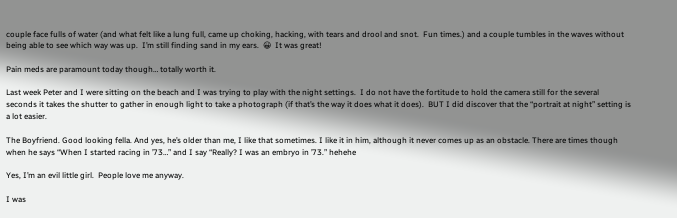couple face fulls of water (and what felt like a lung full, came up choking, hacking, with tears and drool and snot.  Fun times.) and a couple tumbles in the waves without being able to see which way was up.  I’m still finding sand in my ears.  😀  It was great!

Pain meds are paramount today though… totally worth it.

Last week Peter and I were sitting on the beach and I was trying to play with the night settings.  I do not have the fortitude to hold the camera still for the several seconds it takes the shutter to gather in enough light to take a photograph (if that’s the way it does what it does).  BUT I did discover that the “portrait at night” setting is a lot easier.

The Boyfriend. Good looking fella. And yes, he’s older than me, I like that sometimes. I like it in him, although it never comes up as an obstacle. There are times though when he says “When I started racing in ’73…” and I say “Really? I was an embryo in ’73.” hehehe

Yes, I’m an evil little girl.  People love me anyway.

I was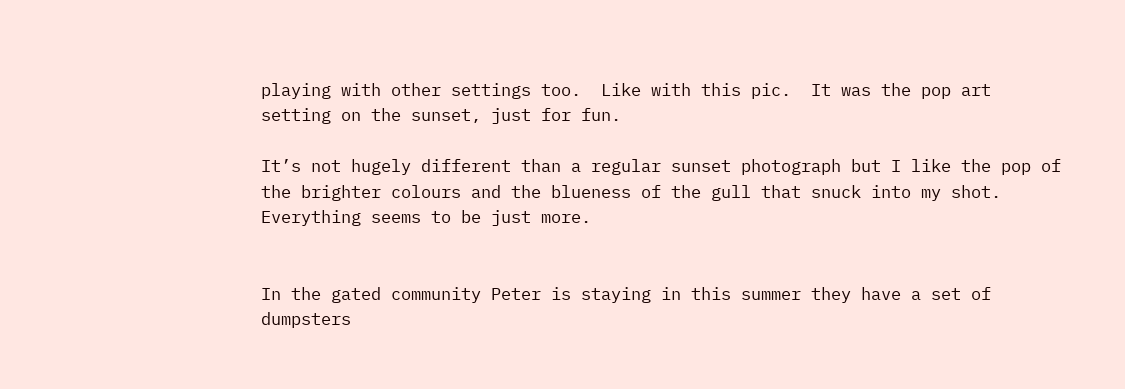playing with other settings too.  Like with this pic.  It was the pop art setting on the sunset, just for fun.

It’s not hugely different than a regular sunset photograph but I like the pop of the brighter colours and the blueness of the gull that snuck into my shot. Everything seems to be just more.


In the gated community Peter is staying in this summer they have a set of dumpsters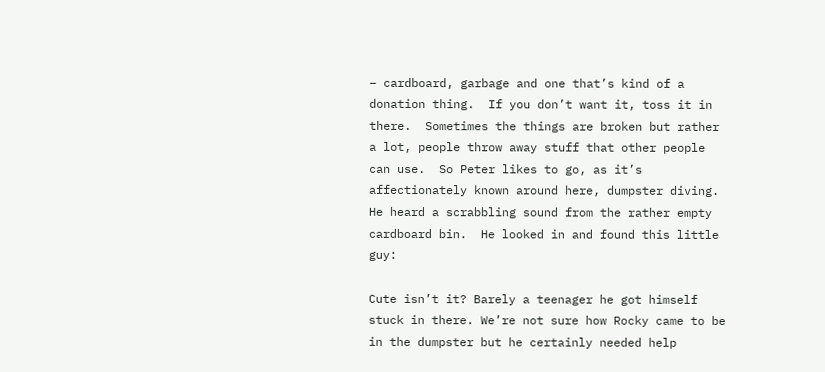– cardboard, garbage and one that’s kind of a donation thing.  If you don’t want it, toss it in there.  Sometimes the things are broken but rather a lot, people throw away stuff that other people can use.  So Peter likes to go, as it’s affectionately known around here, dumpster diving.  He heard a scrabbling sound from the rather empty cardboard bin.  He looked in and found this little guy:

Cute isn’t it? Barely a teenager he got himself stuck in there. We’re not sure how Rocky came to be in the dumpster but he certainly needed help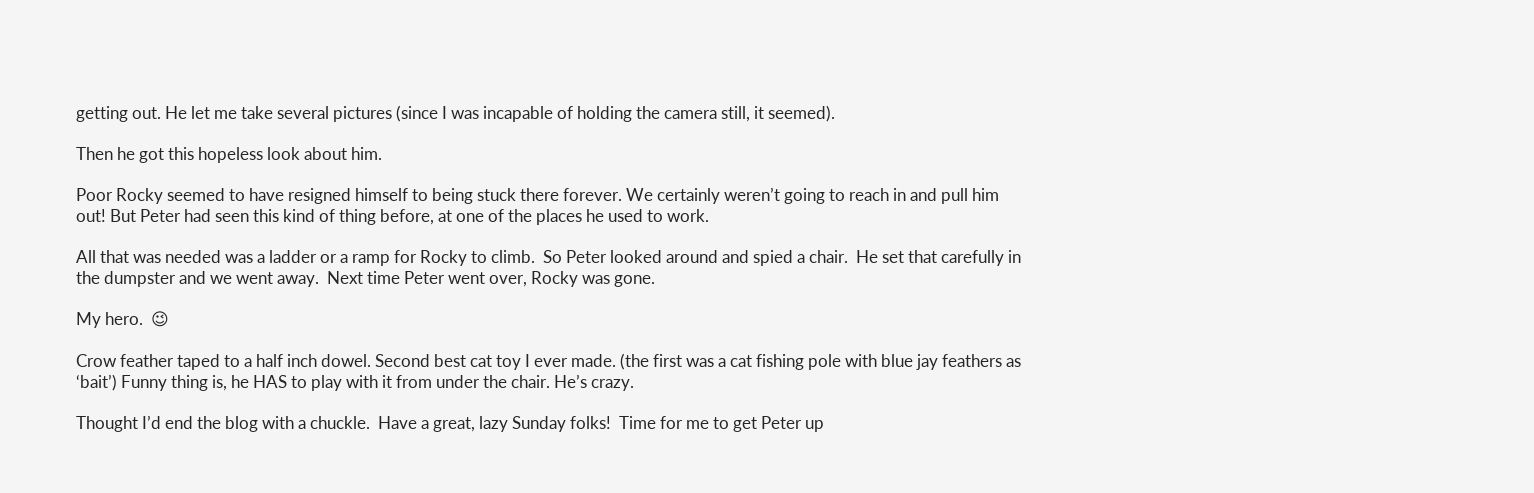getting out. He let me take several pictures (since I was incapable of holding the camera still, it seemed).

Then he got this hopeless look about him.

Poor Rocky seemed to have resigned himself to being stuck there forever. We certainly weren’t going to reach in and pull him out! But Peter had seen this kind of thing before, at one of the places he used to work.

All that was needed was a ladder or a ramp for Rocky to climb.  So Peter looked around and spied a chair.  He set that carefully in the dumpster and we went away.  Next time Peter went over, Rocky was gone.

My hero.  😉

Crow feather taped to a half inch dowel. Second best cat toy I ever made. (the first was a cat fishing pole with blue jay feathers as ‘bait’) Funny thing is, he HAS to play with it from under the chair. He’s crazy.

Thought I’d end the blog with a chuckle.  Have a great, lazy Sunday folks!  Time for me to get Peter up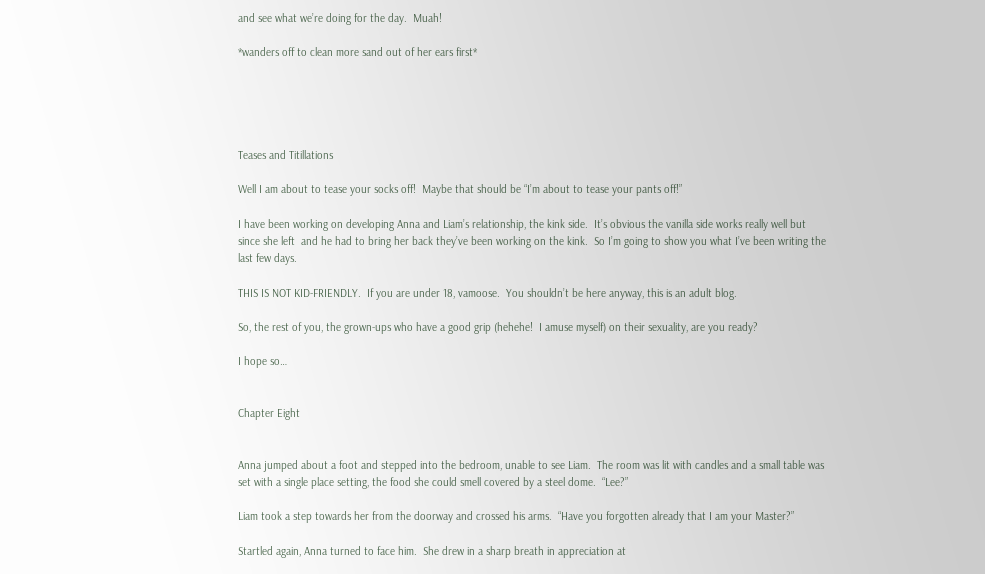and see what we’re doing for the day.  Muah!

*wanders off to clean more sand out of her ears first*





Teases and Titillations

Well I am about to tease your socks off!  Maybe that should be “I’m about to tease your pants off!”

I have been working on developing Anna and Liam’s relationship, the kink side.  It’s obvious the vanilla side works really well but since she left  and he had to bring her back they’ve been working on the kink.  So I’m going to show you what I’ve been writing the last few days.

THIS IS NOT KID-FRIENDLY.  If you are under 18, vamoose.  You shouldn’t be here anyway, this is an adult blog.

So, the rest of you, the grown-ups who have a good grip (hehehe!  I amuse myself) on their sexuality, are you ready?

I hope so…


Chapter Eight


Anna jumped about a foot and stepped into the bedroom, unable to see Liam.  The room was lit with candles and a small table was set with a single place setting, the food she could smell covered by a steel dome.  “Lee?”

Liam took a step towards her from the doorway and crossed his arms.  “Have you forgotten already that I am your Master?”

Startled again, Anna turned to face him.  She drew in a sharp breath in appreciation at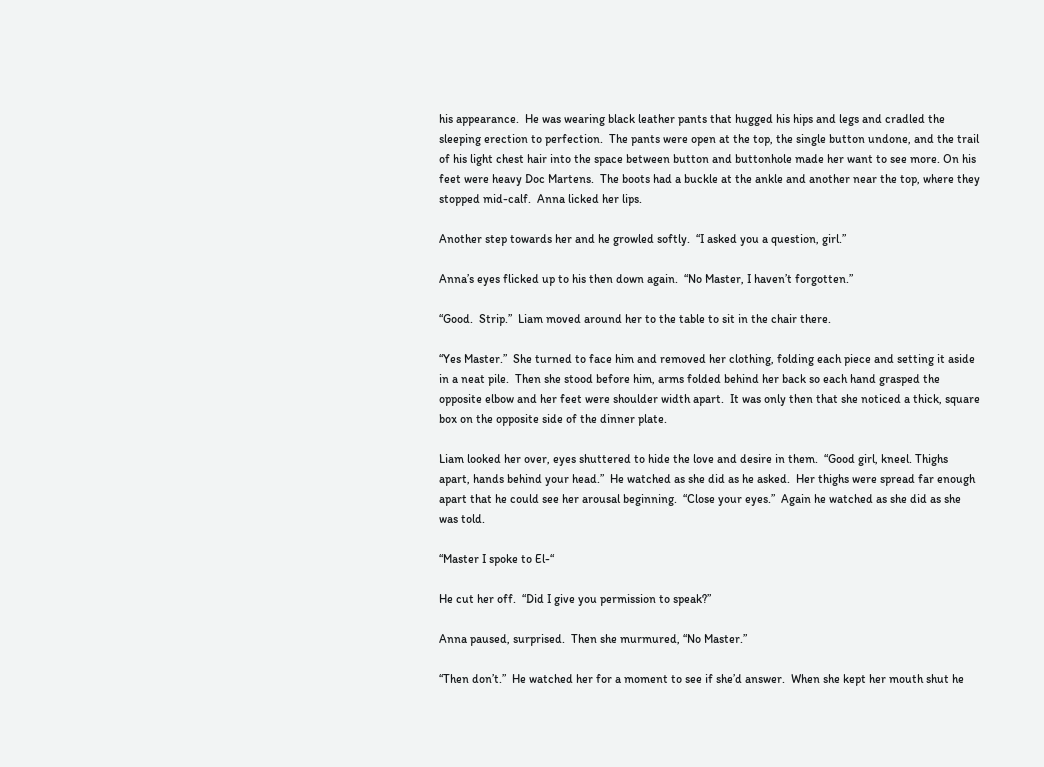his appearance.  He was wearing black leather pants that hugged his hips and legs and cradled the sleeping erection to perfection.  The pants were open at the top, the single button undone, and the trail of his light chest hair into the space between button and buttonhole made her want to see more. On his feet were heavy Doc Martens.  The boots had a buckle at the ankle and another near the top, where they stopped mid-calf.  Anna licked her lips.

Another step towards her and he growled softly.  “I asked you a question, girl.”

Anna’s eyes flicked up to his then down again.  “No Master, I haven’t forgotten.”

“Good.  Strip.”  Liam moved around her to the table to sit in the chair there.

“Yes Master.”  She turned to face him and removed her clothing, folding each piece and setting it aside in a neat pile.  Then she stood before him, arms folded behind her back so each hand grasped the opposite elbow and her feet were shoulder width apart.  It was only then that she noticed a thick, square box on the opposite side of the dinner plate.

Liam looked her over, eyes shuttered to hide the love and desire in them.  “Good girl, kneel. Thighs apart, hands behind your head.”  He watched as she did as he asked.  Her thighs were spread far enough apart that he could see her arousal beginning.  “Close your eyes.”  Again he watched as she did as she was told.

“Master I spoke to El-“

He cut her off.  “Did I give you permission to speak?”

Anna paused, surprised.  Then she murmured, “No Master.”

“Then don’t.”  He watched her for a moment to see if she’d answer.  When she kept her mouth shut he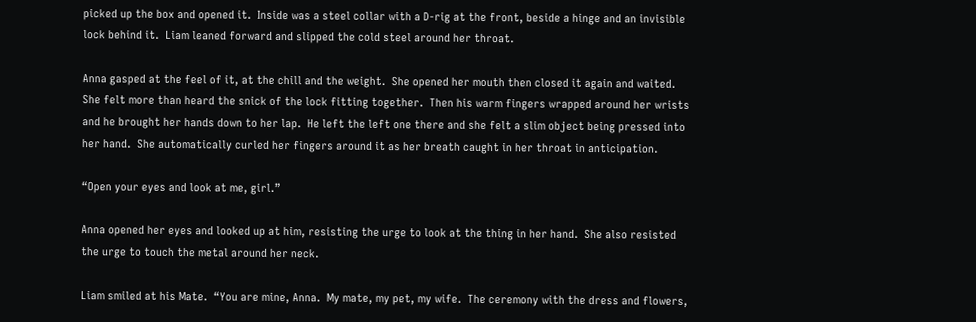picked up the box and opened it.  Inside was a steel collar with a D-rig at the front, beside a hinge and an invisible lock behind it.  Liam leaned forward and slipped the cold steel around her throat.

Anna gasped at the feel of it, at the chill and the weight.  She opened her mouth then closed it again and waited.  She felt more than heard the snick of the lock fitting together.  Then his warm fingers wrapped around her wrists and he brought her hands down to her lap.  He left the left one there and she felt a slim object being pressed into her hand.  She automatically curled her fingers around it as her breath caught in her throat in anticipation.

“Open your eyes and look at me, girl.”

Anna opened her eyes and looked up at him, resisting the urge to look at the thing in her hand.  She also resisted the urge to touch the metal around her neck.

Liam smiled at his Mate.  “You are mine, Anna.  My mate, my pet, my wife.  The ceremony with the dress and flowers,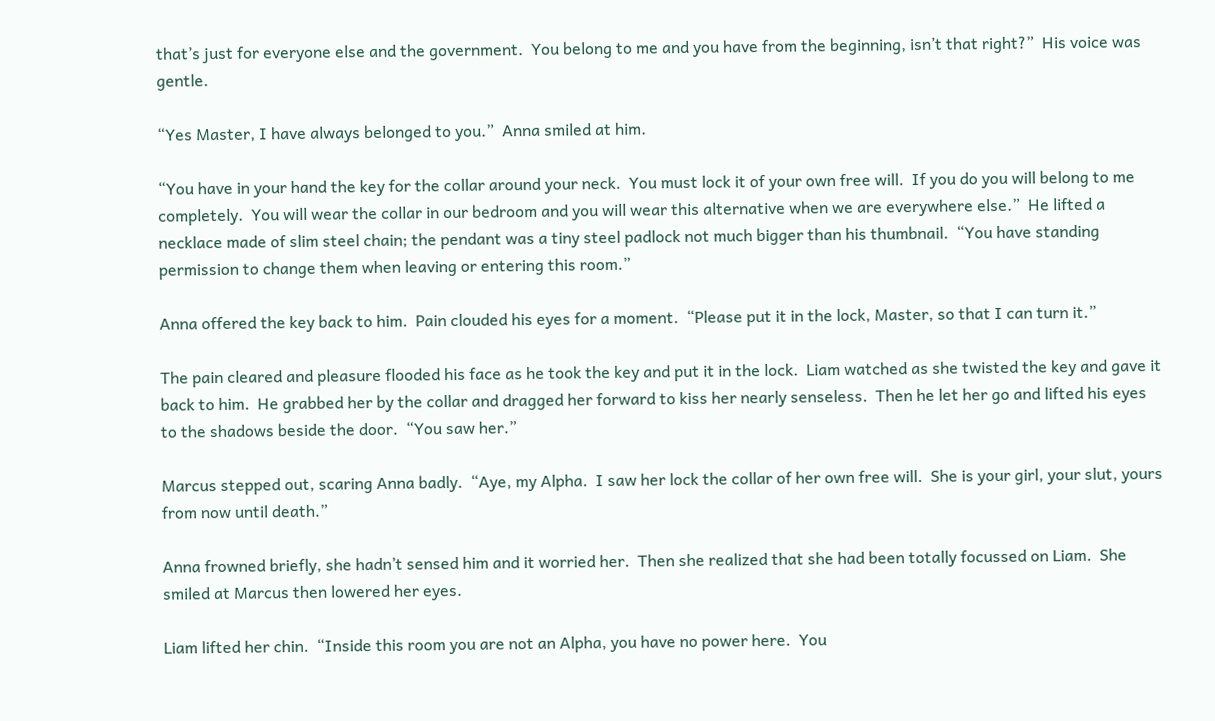that’s just for everyone else and the government.  You belong to me and you have from the beginning, isn’t that right?”  His voice was gentle.

“Yes Master, I have always belonged to you.”  Anna smiled at him.

“You have in your hand the key for the collar around your neck.  You must lock it of your own free will.  If you do you will belong to me completely.  You will wear the collar in our bedroom and you will wear this alternative when we are everywhere else.”  He lifted a necklace made of slim steel chain; the pendant was a tiny steel padlock not much bigger than his thumbnail.  “You have standing permission to change them when leaving or entering this room.”

Anna offered the key back to him.  Pain clouded his eyes for a moment.  “Please put it in the lock, Master, so that I can turn it.”

The pain cleared and pleasure flooded his face as he took the key and put it in the lock.  Liam watched as she twisted the key and gave it back to him.  He grabbed her by the collar and dragged her forward to kiss her nearly senseless.  Then he let her go and lifted his eyes to the shadows beside the door.  “You saw her.”

Marcus stepped out, scaring Anna badly.  “Aye, my Alpha.  I saw her lock the collar of her own free will.  She is your girl, your slut, yours from now until death.”

Anna frowned briefly, she hadn’t sensed him and it worried her.  Then she realized that she had been totally focussed on Liam.  She smiled at Marcus then lowered her eyes.

Liam lifted her chin.  “Inside this room you are not an Alpha, you have no power here.  You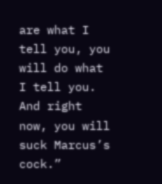are what I tell you, you will do what I tell you.  And right now, you will suck Marcus’s cock.”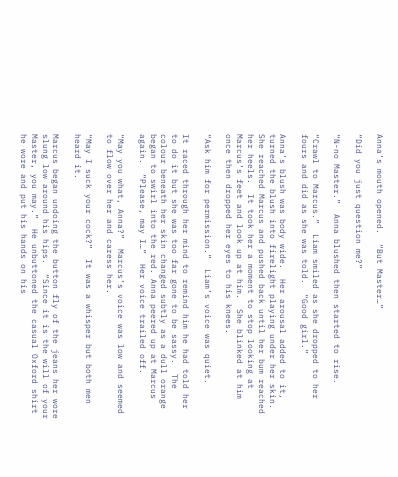Anna’s mouth opened.  “But Master…”

“Did you just question me?”

“N-no Master.”  Anna blushed then started to rise.

“Crawl to Marcus.”  Liam smiled as she dropped to her fours and did as she was told.  “Good girl.”

Anna’s blush was body wide.  Her arousal added to it, turned the blush into firelight playing under her skin.  She reached Marcus and pushed back until her bum reached her heels.  It took her a moment to stop looking at Marcus’s feet and look up at him.  She blinked at him once then dropped her eyes to his knees.

“Ask him for permission.”  Liam’s voice was quiet.

It raced through her mind to remind him he had told her to do it but she was too far gone to be sassy.  The colour beneath her skin changed subtly as a dull orange began to swirl into the red. Anna peered up at Marcus again.  “Please, may I…”  Her voice trailed off.

“May you what, Anna?”  Marcus’s voice was low and seemed to flow over her and caress her.

“May I suck your cock?”  It was a whisper but both men heard it.

Marcus began undoing the button fly of the jeans her wore slung low around his hips.  “Since it is the will of your Master, you may.”  He unbuttoned the casual Oxford shirt he wore and put his hands on his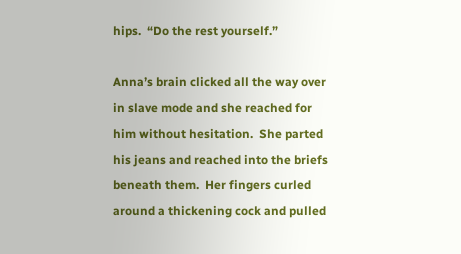hips.  “Do the rest yourself.”

Anna’s brain clicked all the way over in slave mode and she reached for him without hesitation.  She parted his jeans and reached into the briefs beneath them.  Her fingers curled around a thickening cock and pulled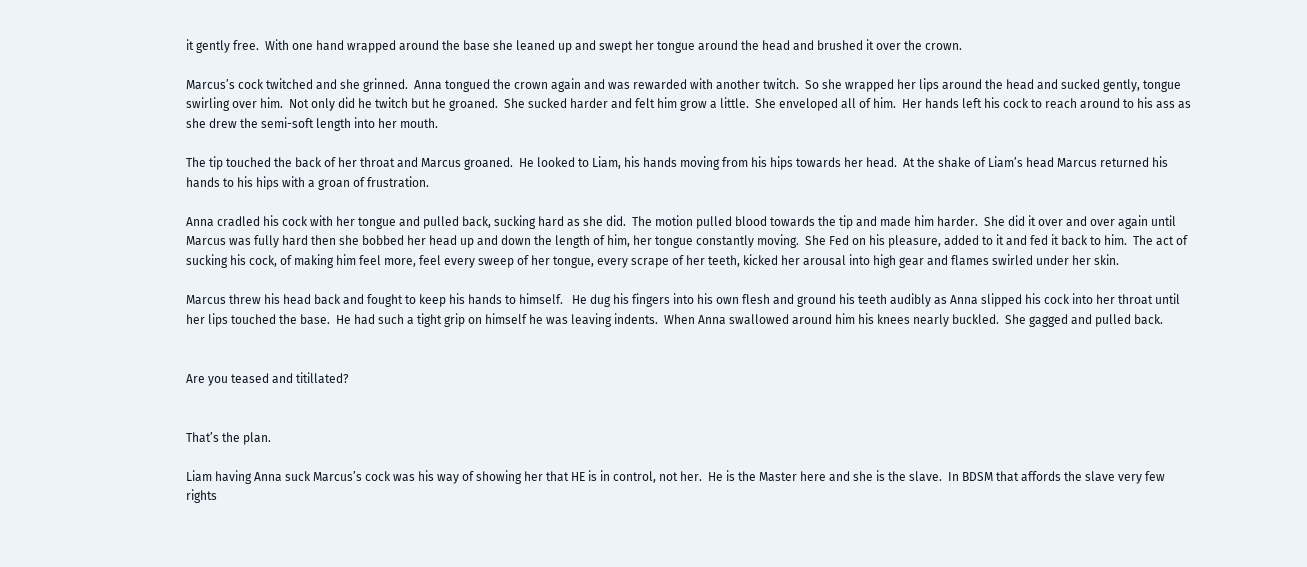it gently free.  With one hand wrapped around the base she leaned up and swept her tongue around the head and brushed it over the crown.

Marcus’s cock twitched and she grinned.  Anna tongued the crown again and was rewarded with another twitch.  So she wrapped her lips around the head and sucked gently, tongue swirling over him.  Not only did he twitch but he groaned.  She sucked harder and felt him grow a little.  She enveloped all of him.  Her hands left his cock to reach around to his ass as she drew the semi-soft length into her mouth.

The tip touched the back of her throat and Marcus groaned.  He looked to Liam, his hands moving from his hips towards her head.  At the shake of Liam’s head Marcus returned his hands to his hips with a groan of frustration.

Anna cradled his cock with her tongue and pulled back, sucking hard as she did.  The motion pulled blood towards the tip and made him harder.  She did it over and over again until Marcus was fully hard then she bobbed her head up and down the length of him, her tongue constantly moving.  She Fed on his pleasure, added to it and fed it back to him.  The act of sucking his cock, of making him feel more, feel every sweep of her tongue, every scrape of her teeth, kicked her arousal into high gear and flames swirled under her skin.

Marcus threw his head back and fought to keep his hands to himself.   He dug his fingers into his own flesh and ground his teeth audibly as Anna slipped his cock into her throat until her lips touched the base.  He had such a tight grip on himself he was leaving indents.  When Anna swallowed around him his knees nearly buckled.  She gagged and pulled back.


Are you teased and titillated?


That’s the plan.

Liam having Anna suck Marcus’s cock was his way of showing her that HE is in control, not her.  He is the Master here and she is the slave.  In BDSM that affords the slave very few rights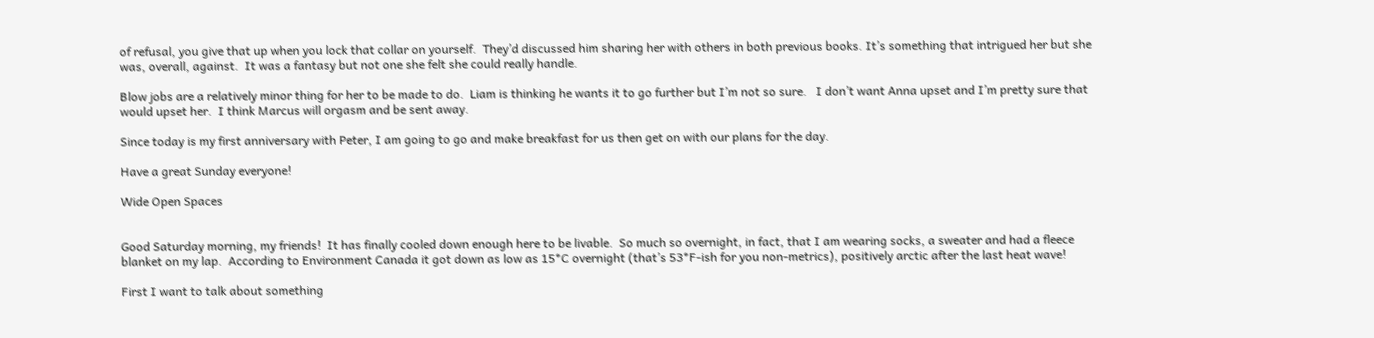of refusal, you give that up when you lock that collar on yourself.  They’d discussed him sharing her with others in both previous books. It’s something that intrigued her but she was, overall, against.  It was a fantasy but not one she felt she could really handle.

Blow jobs are a relatively minor thing for her to be made to do.  Liam is thinking he wants it to go further but I’m not so sure.   I don’t want Anna upset and I’m pretty sure that would upset her.  I think Marcus will orgasm and be sent away.

Since today is my first anniversary with Peter, I am going to go and make breakfast for us then get on with our plans for the day.

Have a great Sunday everyone!

Wide Open Spaces


Good Saturday morning, my friends!  It has finally cooled down enough here to be livable.  So much so overnight, in fact, that I am wearing socks, a sweater and had a fleece blanket on my lap.  According to Environment Canada it got down as low as 15*C overnight (that’s 53*F-ish for you non-metrics), positively arctic after the last heat wave!

First I want to talk about something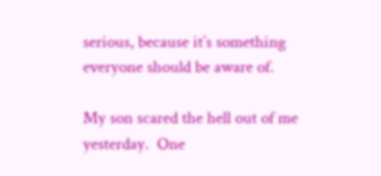serious, because it’s something everyone should be aware of.

My son scared the hell out of me yesterday.  One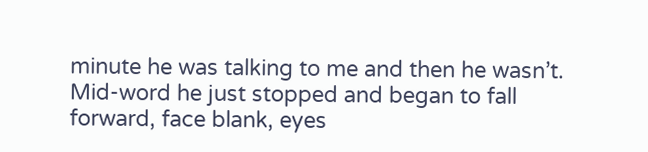minute he was talking to me and then he wasn’t.  Mid-word he just stopped and began to fall forward, face blank, eyes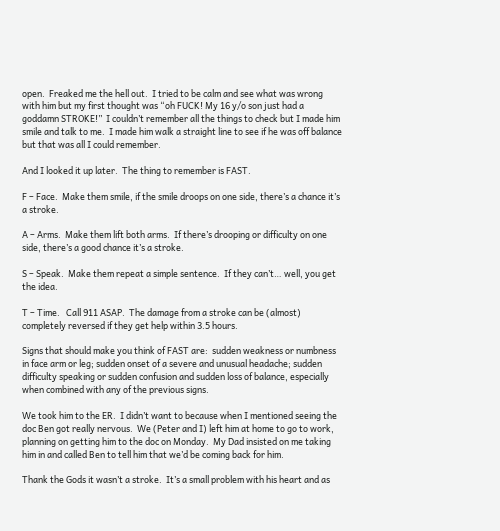open.  Freaked me the hell out.  I tried to be calm and see what was wrong with him but my first thought was “oh FUCK! My 16 y/o son just had a goddamn STROKE!”  I couldn’t remember all the things to check but I made him smile and talk to me.  I made him walk a straight line to see if he was off balance but that was all I could remember.

And I looked it up later.  The thing to remember is FAST.

F – Face.  Make them smile, if the smile droops on one side, there’s a chance it’s a stroke.

A – Arms.  Make them lift both arms.  If there’s drooping or difficulty on one side, there’s a good chance it’s a stroke.

S – Speak.  Make them repeat a simple sentence.  If they can’t… well, you get the idea.

T – Time.   Call 911 ASAP.  The damage from a stroke can be (almost) completely reversed if they get help within 3.5 hours.

Signs that should make you think of FAST are:  sudden weakness or numbness in face arm or leg; sudden onset of a severe and unusual headache; sudden difficulty speaking or sudden confusion and sudden loss of balance, especially when combined with any of the previous signs.

We took him to the ER.  I didn’t want to because when I mentioned seeing the doc Ben got really nervous.  We (Peter and I) left him at home to go to work, planning on getting him to the doc on Monday.  My Dad insisted on me taking him in and called Ben to tell him that we’d be coming back for him.

Thank the Gods it wasn’t a stroke.  It’s a small problem with his heart and as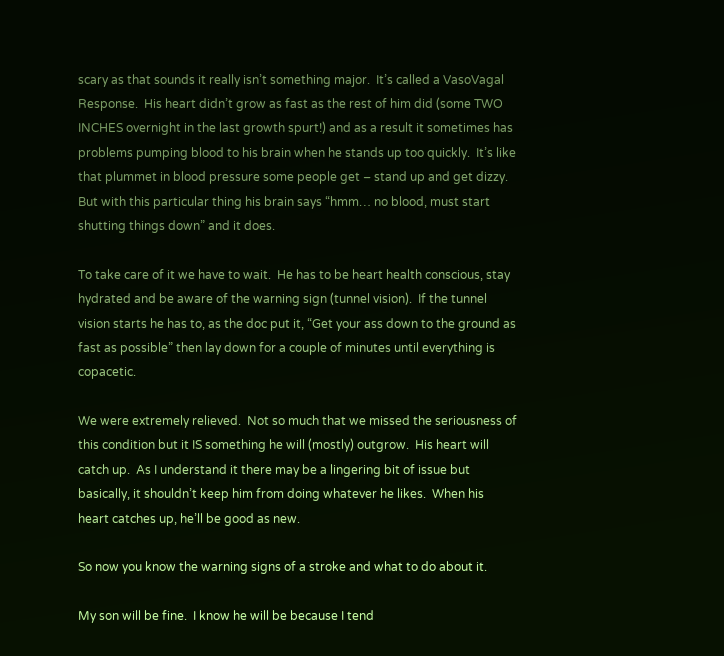scary as that sounds it really isn’t something major.  It’s called a VasoVagal Response.  His heart didn’t grow as fast as the rest of him did (some TWO INCHES overnight in the last growth spurt!) and as a result it sometimes has problems pumping blood to his brain when he stands up too quickly.  It’s like that plummet in blood pressure some people get – stand up and get dizzy.  But with this particular thing his brain says “hmm… no blood, must start shutting things down” and it does.

To take care of it we have to wait.  He has to be heart health conscious, stay hydrated and be aware of the warning sign (tunnel vision).  If the tunnel vision starts he has to, as the doc put it, “Get your ass down to the ground as fast as possible” then lay down for a couple of minutes until everything is copacetic.

We were extremely relieved.  Not so much that we missed the seriousness of this condition but it IS something he will (mostly) outgrow.  His heart will catch up.  As I understand it there may be a lingering bit of issue but basically, it shouldn’t keep him from doing whatever he likes.  When his heart catches up, he’ll be good as new.

So now you know the warning signs of a stroke and what to do about it.

My son will be fine.  I know he will be because I tend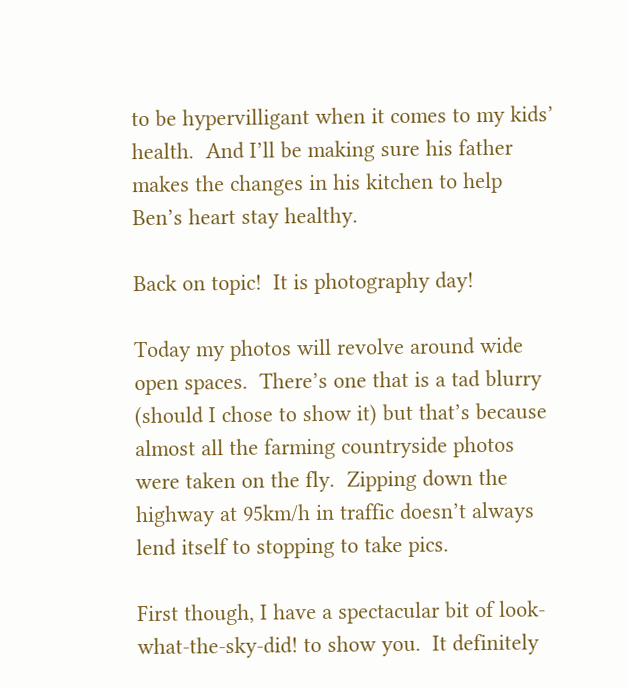to be hypervilligant when it comes to my kids’ health.  And I’ll be making sure his father makes the changes in his kitchen to help Ben’s heart stay healthy.

Back on topic!  It is photography day!

Today my photos will revolve around wide open spaces.  There’s one that is a tad blurry (should I chose to show it) but that’s because almost all the farming countryside photos were taken on the fly.  Zipping down the highway at 95km/h in traffic doesn’t always lend itself to stopping to take pics.

First though, I have a spectacular bit of look-what-the-sky-did! to show you.  It definitely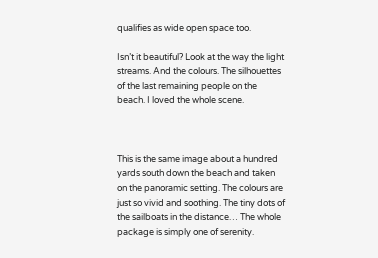qualifies as wide open space too.

Isn’t it beautiful? Look at the way the light streams. And the colours. The silhouettes of the last remaining people on the beach. I loved the whole scene.



This is the same image about a hundred yards south down the beach and taken on the panoramic setting. The colours are just so vivid and soothing. The tiny dots of the sailboats in the distance… The whole package is simply one of serenity.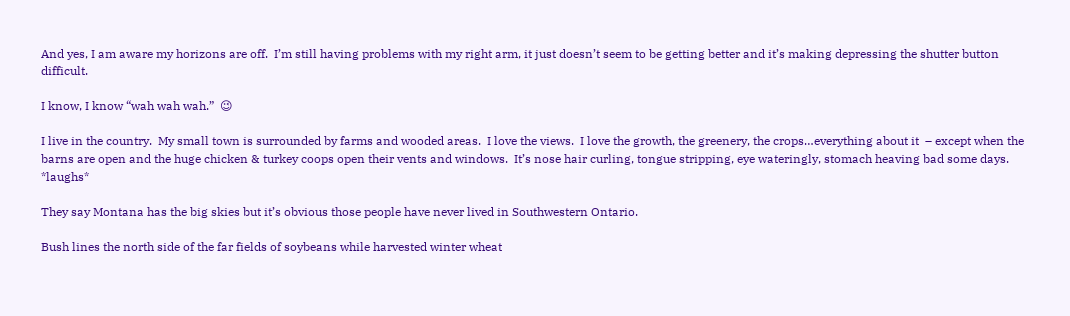And yes, I am aware my horizons are off.  I’m still having problems with my right arm, it just doesn’t seem to be getting better and it’s making depressing the shutter button difficult.

I know, I know “wah wah wah.”  😉

I live in the country.  My small town is surrounded by farms and wooded areas.  I love the views.  I love the growth, the greenery, the crops…everything about it  – except when the barns are open and the huge chicken & turkey coops open their vents and windows.  It’s nose hair curling, tongue stripping, eye wateringly, stomach heaving bad some days.  *laughs*

They say Montana has the big skies but it’s obvious those people have never lived in Southwestern Ontario.

Bush lines the north side of the far fields of soybeans while harvested winter wheat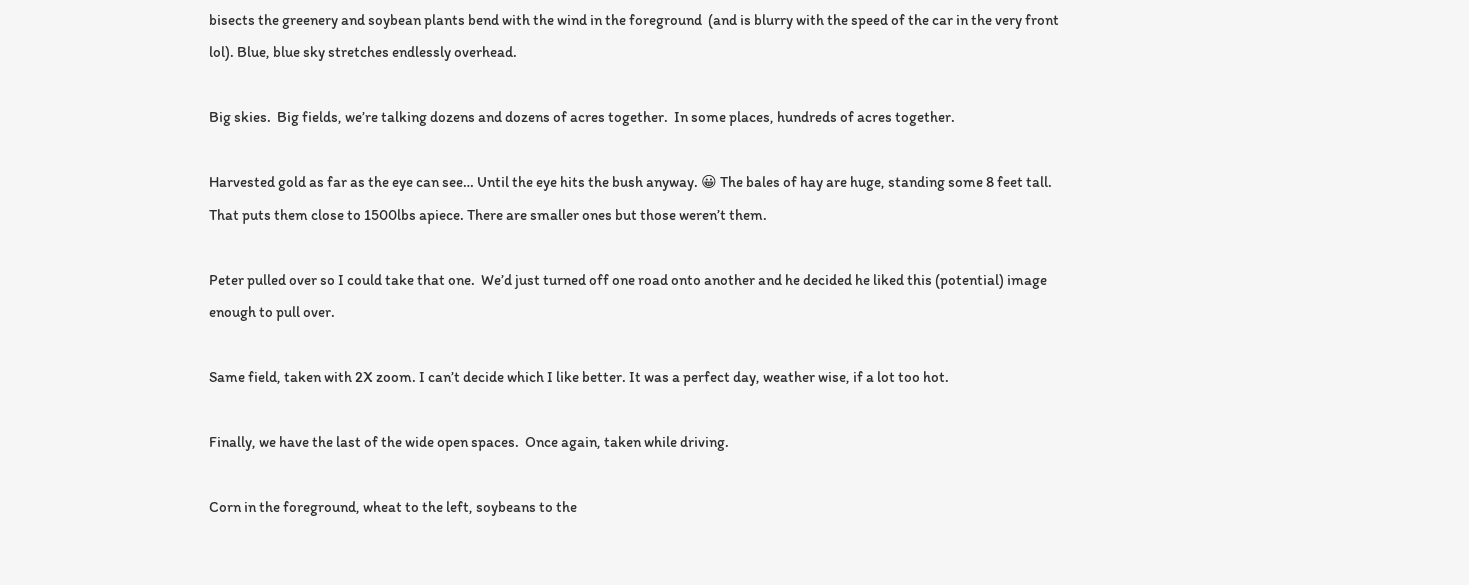bisects the greenery and soybean plants bend with the wind in the foreground  (and is blurry with the speed of the car in the very front lol). Blue, blue sky stretches endlessly overhead.

Big skies.  Big fields, we’re talking dozens and dozens of acres together.  In some places, hundreds of acres together.

Harvested gold as far as the eye can see… Until the eye hits the bush anyway. 😀 The bales of hay are huge, standing some 8 feet tall. That puts them close to 1500lbs apiece. There are smaller ones but those weren’t them.

Peter pulled over so I could take that one.  We’d just turned off one road onto another and he decided he liked this (potential) image enough to pull over.

Same field, taken with 2X zoom. I can’t decide which I like better. It was a perfect day, weather wise, if a lot too hot.

Finally, we have the last of the wide open spaces.  Once again, taken while driving.

Corn in the foreground, wheat to the left, soybeans to the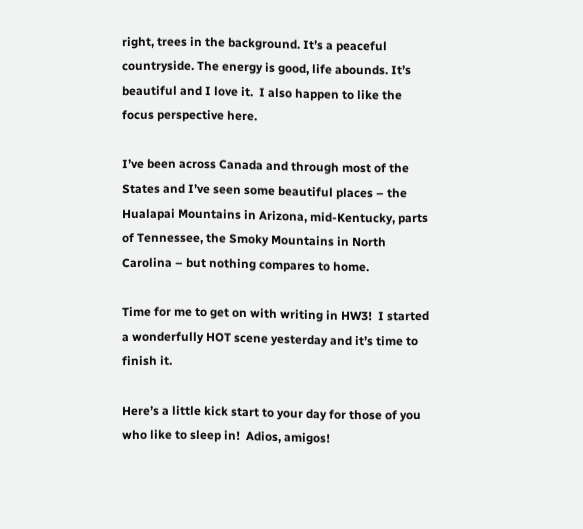right, trees in the background. It’s a peaceful countryside. The energy is good, life abounds. It’s beautiful and I love it.  I also happen to like the focus perspective here.

I’ve been across Canada and through most of the States and I’ve seen some beautiful places – the Hualapai Mountains in Arizona, mid-Kentucky, parts of Tennessee, the Smoky Mountains in North Carolina – but nothing compares to home.

Time for me to get on with writing in HW3!  I started a wonderfully HOT scene yesterday and it’s time to finish it.

Here’s a little kick start to your day for those of you who like to sleep in!  Adios, amigos!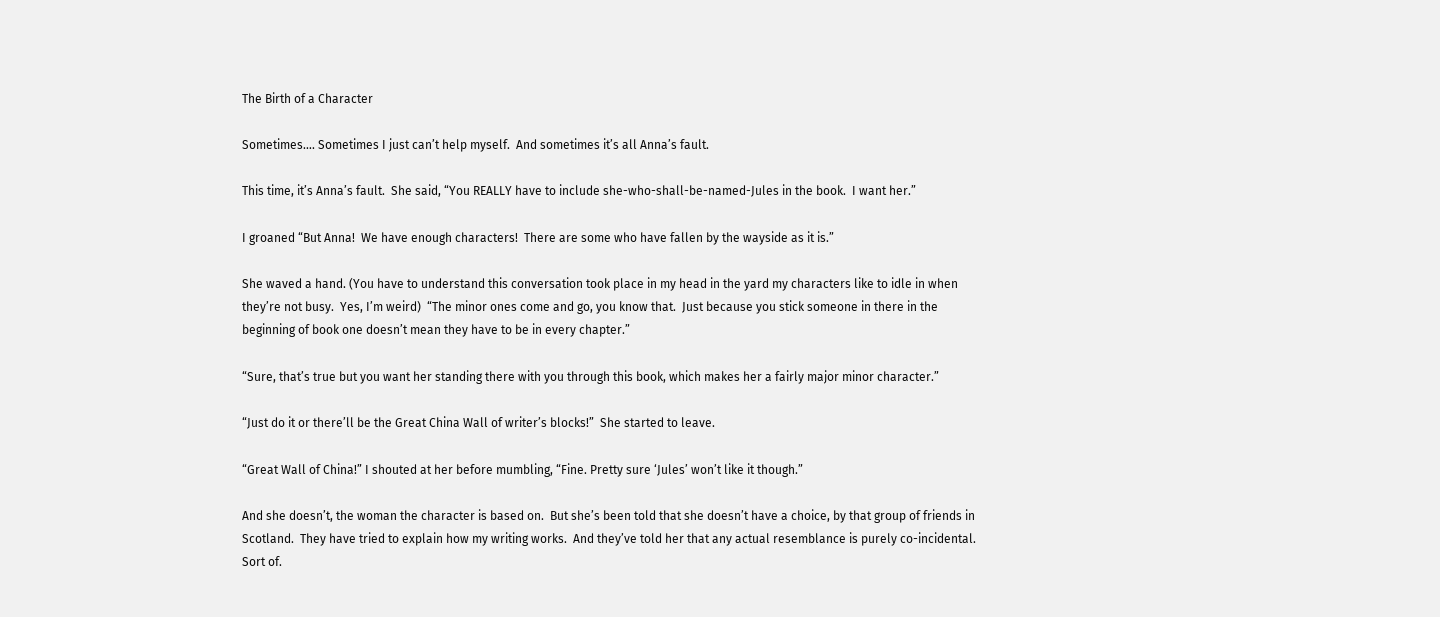The Birth of a Character

Sometimes…. Sometimes I just can’t help myself.  And sometimes it’s all Anna’s fault.

This time, it’s Anna’s fault.  She said, “You REALLY have to include she-who-shall-be-named-Jules in the book.  I want her.”

I groaned “But Anna!  We have enough characters!  There are some who have fallen by the wayside as it is.”

She waved a hand. (You have to understand this conversation took place in my head in the yard my characters like to idle in when they’re not busy.  Yes, I’m weird)  “The minor ones come and go, you know that.  Just because you stick someone in there in the beginning of book one doesn’t mean they have to be in every chapter.”

“Sure, that’s true but you want her standing there with you through this book, which makes her a fairly major minor character.”

“Just do it or there’ll be the Great China Wall of writer’s blocks!”  She started to leave.

“Great Wall of China!” I shouted at her before mumbling, “Fine. Pretty sure ‘Jules’ won’t like it though.”

And she doesn’t, the woman the character is based on.  But she’s been told that she doesn’t have a choice, by that group of friends in Scotland.  They have tried to explain how my writing works.  And they’ve told her that any actual resemblance is purely co-incidental.  Sort of.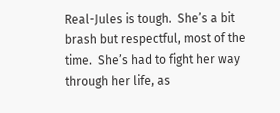Real-Jules is tough.  She’s a bit brash but respectful, most of the time.  She’s had to fight her way through her life, as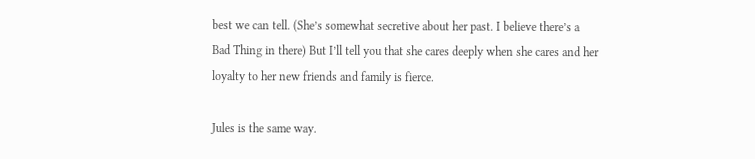best we can tell. (She’s somewhat secretive about her past. I believe there’s a Bad Thing in there) But I’ll tell you that she cares deeply when she cares and her loyalty to her new friends and family is fierce.

Jules is the same way.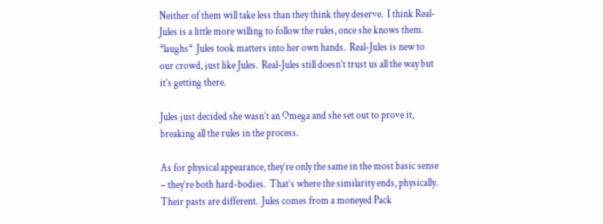Neither of them will take less than they think they deserve.  I think Real-Jules is a little more willing to follow the rules, once she knows them.   *laughs*  Jules took matters into her own hands.  Real-Jules is new to our crowd, just like Jules.  Real-Jules still doesn’t trust us all the way but it’s getting there.

Jules just decided she wasn’t an Omega and she set out to prove it, breaking all the rules in the process.

As for physical appearance, they’re only the same in the most basic sense – they’re both hard-bodies.  That’s where the similarity ends, physically.  Their pasts are different.  Jules comes from a moneyed Pack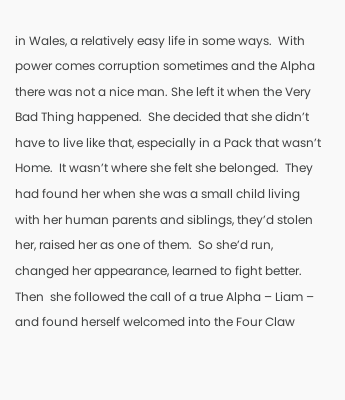in Wales, a relatively easy life in some ways.  With power comes corruption sometimes and the Alpha there was not a nice man. She left it when the Very Bad Thing happened.  She decided that she didn’t have to live like that, especially in a Pack that wasn’t Home.  It wasn’t where she felt she belonged.  They had found her when she was a small child living with her human parents and siblings, they’d stolen her, raised her as one of them.  So she’d run, changed her appearance, learned to fight better.  Then  she followed the call of a true Alpha – Liam – and found herself welcomed into the Four Claw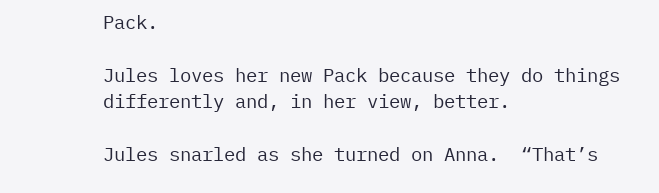Pack.

Jules loves her new Pack because they do things differently and, in her view, better.

Jules snarled as she turned on Anna.  “That’s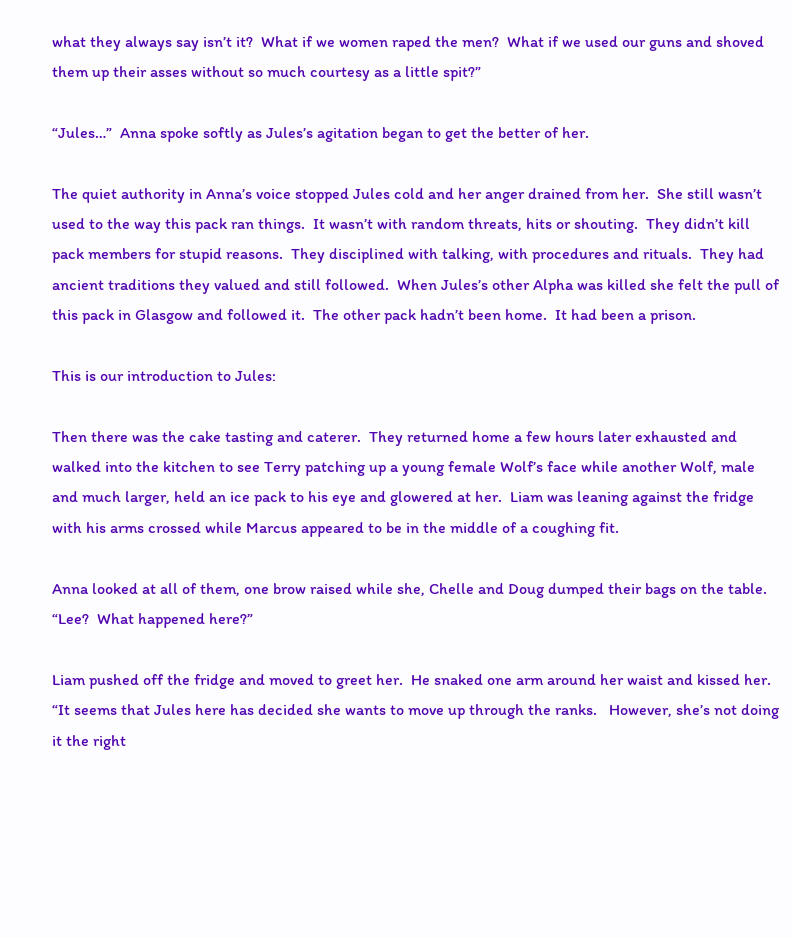what they always say isn’t it?  What if we women raped the men?  What if we used our guns and shoved them up their asses without so much courtesy as a little spit?”

“Jules…”  Anna spoke softly as Jules’s agitation began to get the better of her.

The quiet authority in Anna’s voice stopped Jules cold and her anger drained from her.  She still wasn’t used to the way this pack ran things.  It wasn’t with random threats, hits or shouting.  They didn’t kill pack members for stupid reasons.  They disciplined with talking, with procedures and rituals.  They had ancient traditions they valued and still followed.  When Jules’s other Alpha was killed she felt the pull of this pack in Glasgow and followed it.  The other pack hadn’t been home.  It had been a prison.

This is our introduction to Jules:

Then there was the cake tasting and caterer.  They returned home a few hours later exhausted and walked into the kitchen to see Terry patching up a young female Wolf’s face while another Wolf, male and much larger, held an ice pack to his eye and glowered at her.  Liam was leaning against the fridge with his arms crossed while Marcus appeared to be in the middle of a coughing fit.

Anna looked at all of them, one brow raised while she, Chelle and Doug dumped their bags on the table.  “Lee?  What happened here?”

Liam pushed off the fridge and moved to greet her.  He snaked one arm around her waist and kissed her.  “It seems that Jules here has decided she wants to move up through the ranks.   However, she’s not doing it the right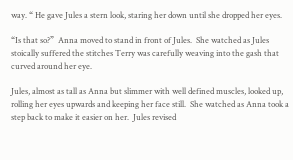way. “ He gave Jules a stern look, staring her down until she dropped her eyes.

“Is that so?”  Anna moved to stand in front of Jules.  She watched as Jules stoically suffered the stitches Terry was carefully weaving into the gash that curved around her eye.

Jules, almost as tall as Anna but slimmer with well defined muscles, looked up, rolling her eyes upwards and keeping her face still.  She watched as Anna took a step back to make it easier on her.  Jules revised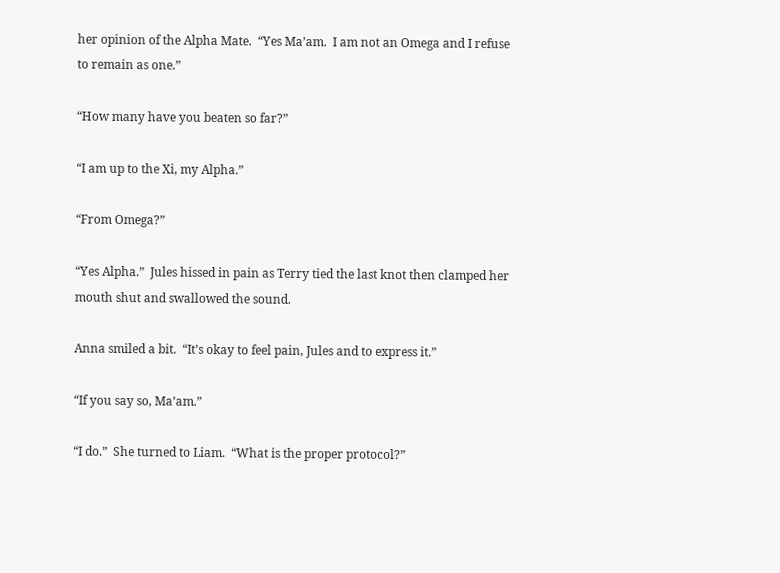her opinion of the Alpha Mate.  “Yes Ma’am.  I am not an Omega and I refuse to remain as one.”

“How many have you beaten so far?”

“I am up to the Xi, my Alpha.”

“From Omega?”

“Yes Alpha.”  Jules hissed in pain as Terry tied the last knot then clamped her mouth shut and swallowed the sound.

Anna smiled a bit.  “It’s okay to feel pain, Jules and to express it.”

“If you say so, Ma’am.”

“I do.”  She turned to Liam.  “What is the proper protocol?”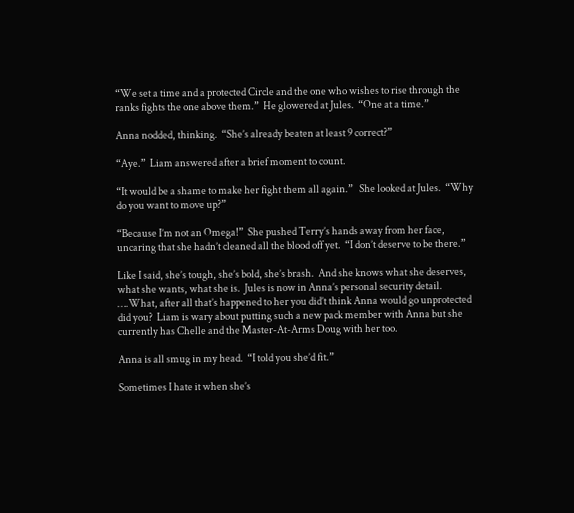“We set a time and a protected Circle and the one who wishes to rise through the ranks fights the one above them.”  He glowered at Jules.  “One at a time.”

Anna nodded, thinking.  “She’s already beaten at least 9 correct?”

“Aye.”  Liam answered after a brief moment to count.

“It would be a shame to make her fight them all again.”   She looked at Jules.  “Why do you want to move up?”

“Because I’m not an Omega!”  She pushed Terry’s hands away from her face, uncaring that she hadn’t cleaned all the blood off yet.  “I don’t deserve to be there.”

Like I said, she’s tough, she’s bold, she’s brash.  And she knows what she deserves, what she wants, what she is.  Jules is now in Anna’s personal security detail.  ….What, after all that’s happened to her you did’t think Anna would go unprotected did you?  Liam is wary about putting such a new pack member with Anna but she currently has Chelle and the Master-At-Arms Doug with her too.

Anna is all smug in my head.  “I told you she’d fit.”

Sometimes I hate it when she’s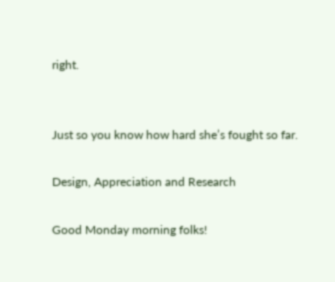right.


Just so you know how hard she’s fought so far.

Design, Appreciation and Research

Good Monday morning folks!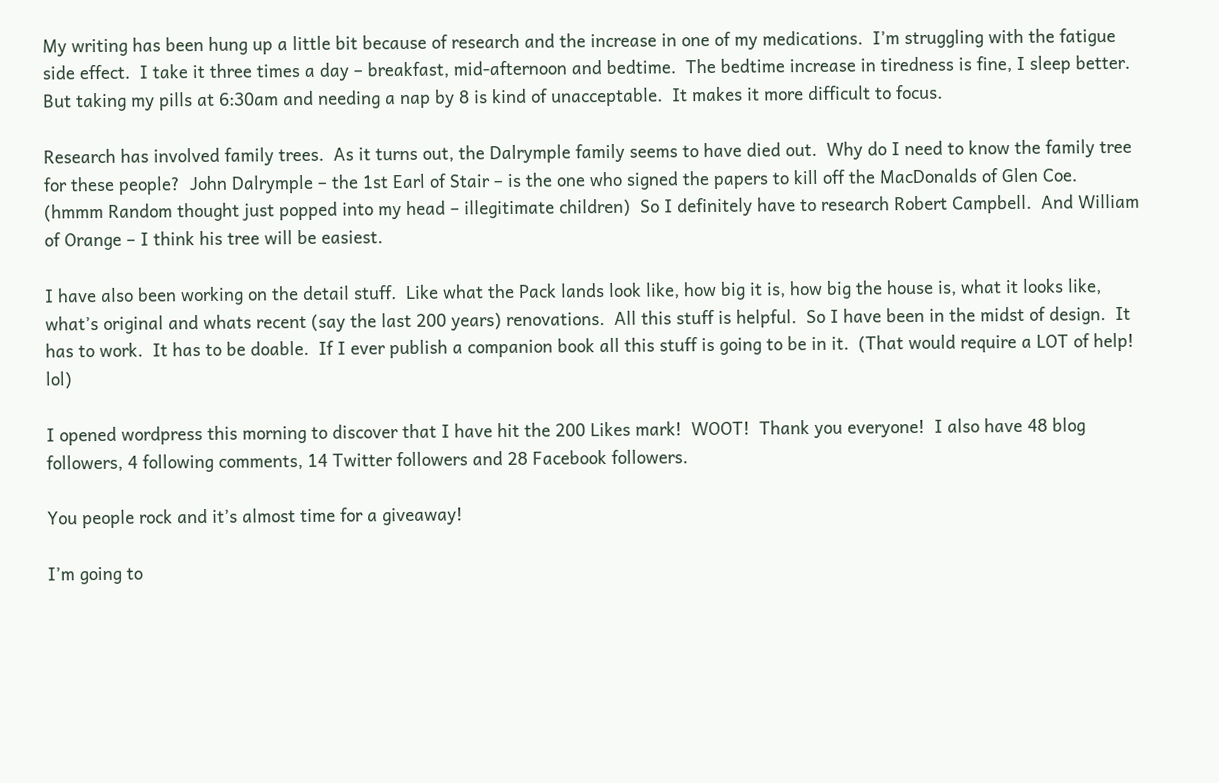My writing has been hung up a little bit because of research and the increase in one of my medications.  I’m struggling with the fatigue side effect.  I take it three times a day – breakfast, mid-afternoon and bedtime.  The bedtime increase in tiredness is fine, I sleep better.  But taking my pills at 6:30am and needing a nap by 8 is kind of unacceptable.  It makes it more difficult to focus.

Research has involved family trees.  As it turns out, the Dalrymple family seems to have died out.  Why do I need to know the family tree for these people?  John Dalrymple – the 1st Earl of Stair – is the one who signed the papers to kill off the MacDonalds of Glen Coe. (hmmm Random thought just popped into my head – illegitimate children)  So I definitely have to research Robert Campbell.  And William of Orange – I think his tree will be easiest.

I have also been working on the detail stuff.  Like what the Pack lands look like, how big it is, how big the house is, what it looks like, what’s original and whats recent (say the last 200 years) renovations.  All this stuff is helpful.  So I have been in the midst of design.  It has to work.  It has to be doable.  If I ever publish a companion book all this stuff is going to be in it.  (That would require a LOT of help! lol)

I opened wordpress this morning to discover that I have hit the 200 Likes mark!  WOOT!  Thank you everyone!  I also have 48 blog followers, 4 following comments, 14 Twitter followers and 28 Facebook followers.

You people rock and it’s almost time for a giveaway!

I’m going to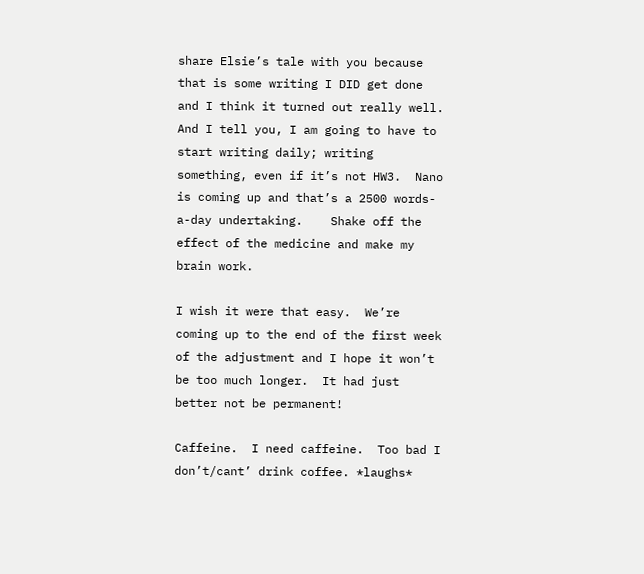share Elsie’s tale with you because that is some writing I DID get done and I think it turned out really well.  And I tell you, I am going to have to start writing daily; writing something, even if it’s not HW3.  Nano is coming up and that’s a 2500 words-a-day undertaking.    Shake off the effect of the medicine and make my brain work.

I wish it were that easy.  We’re coming up to the end of the first week of the adjustment and I hope it won’t be too much longer.  It had just better not be permanent!

Caffeine.  I need caffeine.  Too bad I don’t/cant’ drink coffee. *laughs*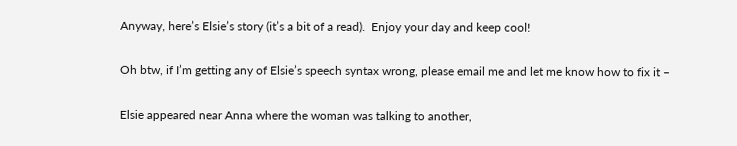Anyway, here’s Elsie’s story (it’s a bit of a read).  Enjoy your day and keep cool!

Oh btw, if I’m getting any of Elsie’s speech syntax wrong, please email me and let me know how to fix it –

Elsie appeared near Anna where the woman was talking to another,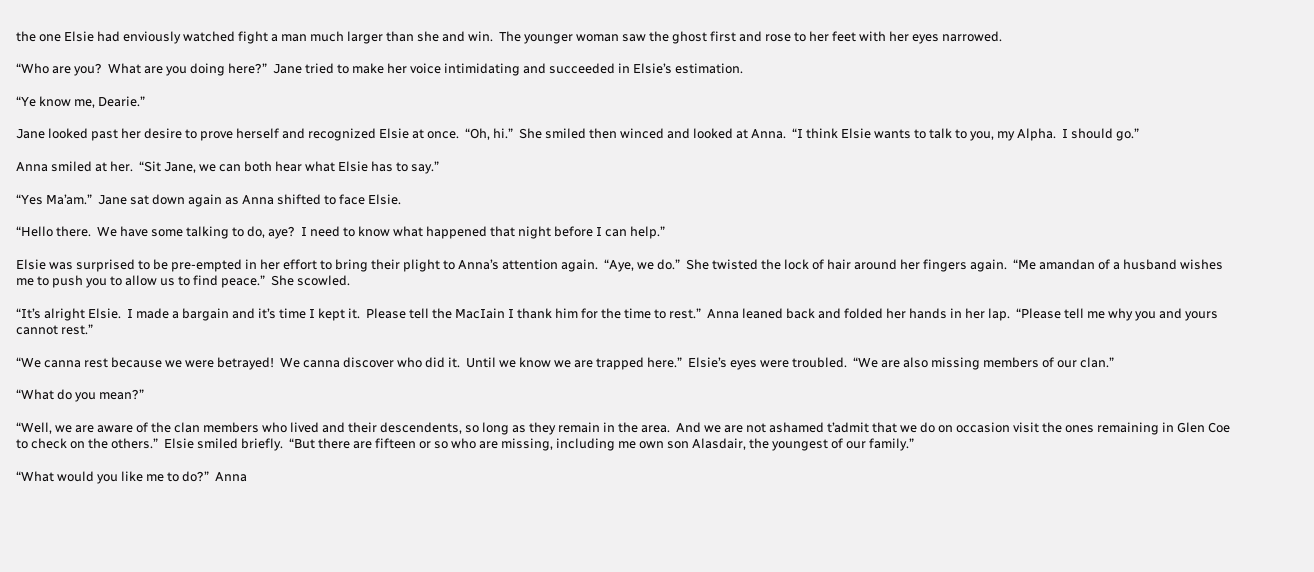the one Elsie had enviously watched fight a man much larger than she and win.  The younger woman saw the ghost first and rose to her feet with her eyes narrowed.

“Who are you?  What are you doing here?”  Jane tried to make her voice intimidating and succeeded in Elsie’s estimation.

“Ye know me, Dearie.”

Jane looked past her desire to prove herself and recognized Elsie at once.  “Oh, hi.”  She smiled then winced and looked at Anna.  “I think Elsie wants to talk to you, my Alpha.  I should go.”

Anna smiled at her.  “Sit Jane, we can both hear what Elsie has to say.”

“Yes Ma’am.”  Jane sat down again as Anna shifted to face Elsie.

“Hello there.  We have some talking to do, aye?  I need to know what happened that night before I can help.”

Elsie was surprised to be pre-empted in her effort to bring their plight to Anna’s attention again.  “Aye, we do.”  She twisted the lock of hair around her fingers again.  “Me amandan of a husband wishes me to push you to allow us to find peace.”  She scowled.

“It’s alright Elsie.  I made a bargain and it’s time I kept it.  Please tell the MacIain I thank him for the time to rest.”  Anna leaned back and folded her hands in her lap.  “Please tell me why you and yours cannot rest.”

“We canna rest because we were betrayed!  We canna discover who did it.  Until we know we are trapped here.”  Elsie’s eyes were troubled.  “We are also missing members of our clan.”

“What do you mean?”

“Well, we are aware of the clan members who lived and their descendents, so long as they remain in the area.  And we are not ashamed t’admit that we do on occasion visit the ones remaining in Glen Coe to check on the others.”  Elsie smiled briefly.  “But there are fifteen or so who are missing, including me own son Alasdair, the youngest of our family.”

“What would you like me to do?”  Anna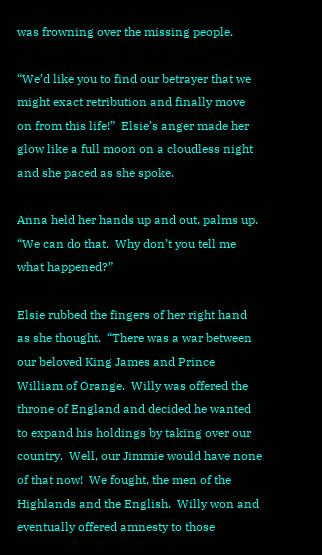was frowning over the missing people.

“We’d like you to find our betrayer that we might exact retribution and finally move on from this life!”  Elsie’s anger made her glow like a full moon on a cloudless night and she paced as she spoke.

Anna held her hands up and out, palms up.  “We can do that.  Why don’t you tell me what happened?”

Elsie rubbed the fingers of her right hand as she thought.  “There was a war between our beloved King James and Prince William of Orange.  Willy was offered the throne of England and decided he wanted to expand his holdings by taking over our country.  Well, our Jimmie would have none of that now!  We fought, the men of the Highlands and the English.  Willy won and eventually offered amnesty to those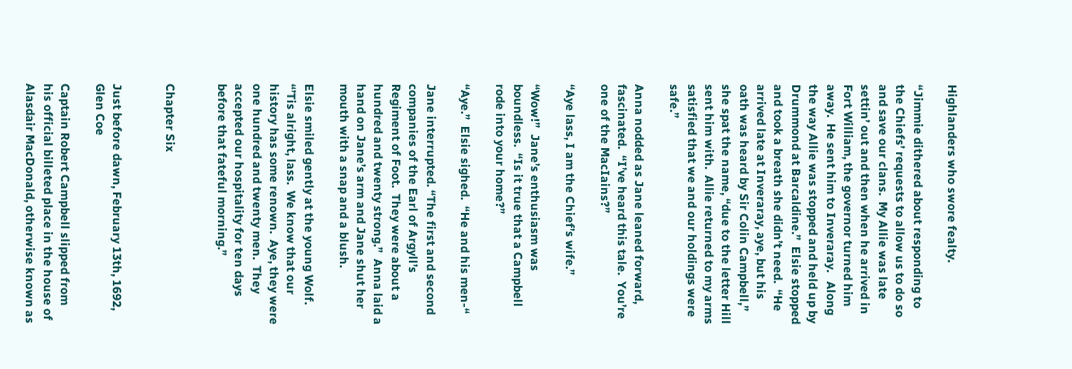Highlanders who swore fealty.

“Jimmie dithered about responding to the Chiefs’ requests to allow us to do so and save our clans.  My Allie was late settin’ out and then when he arrived in Fort William, the governor turned him away.  He sent him to Inveraray.   Along the way Allie was stopped and held up by Drummond at Barcaldine.”  Elsie stopped and took a breath she didn’t need.  “He arrived late at Inveraray, aye, but his oath was heard by Sir Colin Campbell,” she spat the name, “due to the letter Hill sent him with.  Allie returned to my arms satisfied that we and our holdings were safe.”

Anna nodded as Jane leaned forward, fascinated.  “I’ve heard this tale.  You’re one of the MacIains?”

“Aye lass, I am the Chief’s wife.”

“Wow!”  Jane’s enthusiasm was boundless.  “Is it true that a Campbell rode into your home?”

“Aye.”  Elsie sighed.  “He and his men-“

Jane interrupted. “The first and second companies of the Earl of Argyll’s Regiment of Foot.  They were about a hundred and twenty strong.”  Anna laid a hand on Jane’s arm and Jane shut her mouth with a snap and a blush.

Elsie smiled gently at the young Wolf.  “’Tis alright, lass.  We know that our history has some renown.  Aye, they were one hundred and twenty men.  They accepted our hospitality for ten days before that fateful morning.”


Chapter Six


Just before dawn, February 13th, 1692, Glen Coe

Captain Robert Campbell slipped from his official billeted place in the house of Alasdair MacDonald, otherwise known as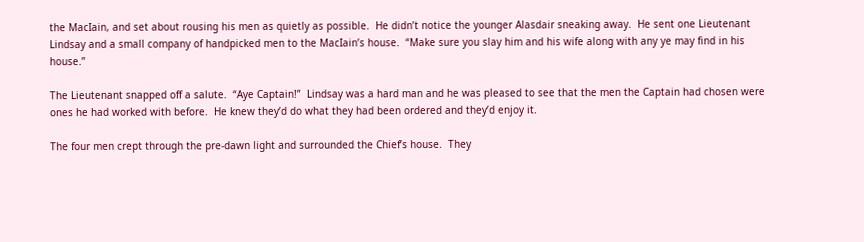the MacIain, and set about rousing his men as quietly as possible.  He didn’t notice the younger Alasdair sneaking away.  He sent one Lieutenant Lindsay and a small company of handpicked men to the MacIain’s house.  “Make sure you slay him and his wife along with any ye may find in his house.”

The Lieutenant snapped off a salute.  “Aye Captain!”  Lindsay was a hard man and he was pleased to see that the men the Captain had chosen were ones he had worked with before.  He knew they’d do what they had been ordered and they’d enjoy it.

The four men crept through the pre-dawn light and surrounded the Chief’s house.  They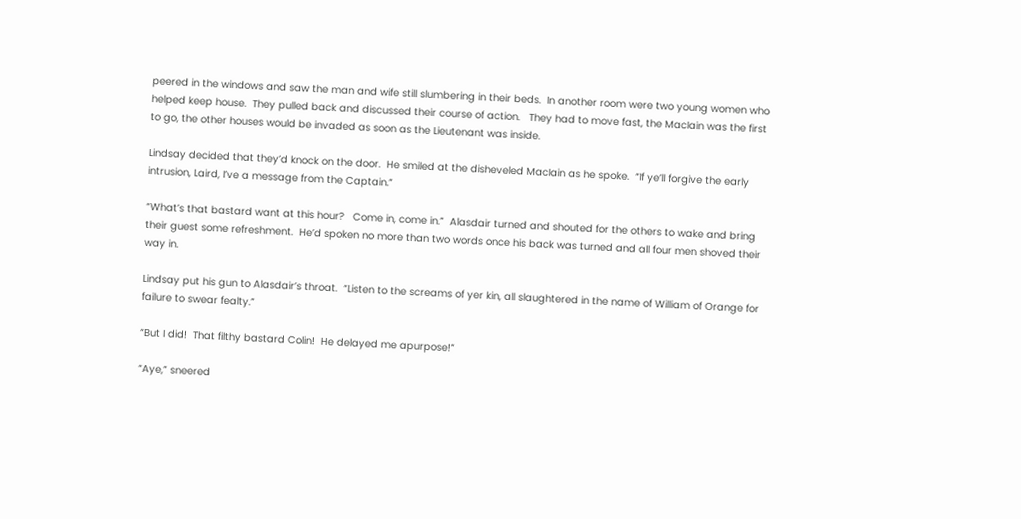peered in the windows and saw the man and wife still slumbering in their beds.  In another room were two young women who helped keep house.  They pulled back and discussed their course of action.   They had to move fast, the MacIain was the first to go, the other houses would be invaded as soon as the Lieutenant was inside.

Lindsay decided that they’d knock on the door.  He smiled at the disheveled MacIain as he spoke.  “If ye’ll forgive the early intrusion, Laird, I’ve a message from the Captain.”

“What’s that bastard want at this hour?   Come in, come in.”  Alasdair turned and shouted for the others to wake and bring their guest some refreshment.  He’d spoken no more than two words once his back was turned and all four men shoved their way in.

Lindsay put his gun to Alasdair’s throat.  “Listen to the screams of yer kin, all slaughtered in the name of William of Orange for failure to swear fealty.”

“But I did!  That filthy bastard Colin!  He delayed me apurpose!”

“Aye,” sneered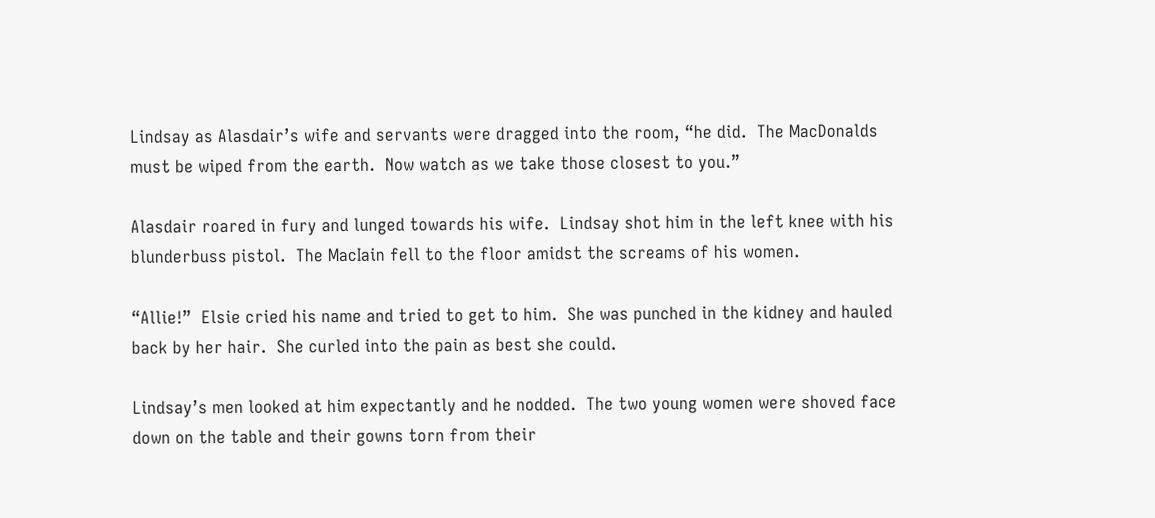Lindsay as Alasdair’s wife and servants were dragged into the room, “he did.  The MacDonalds must be wiped from the earth.  Now watch as we take those closest to you.”

Alasdair roared in fury and lunged towards his wife.  Lindsay shot him in the left knee with his blunderbuss pistol.  The MacIain fell to the floor amidst the screams of his women.

“Allie!”  Elsie cried his name and tried to get to him.  She was punched in the kidney and hauled back by her hair.  She curled into the pain as best she could.

Lindsay’s men looked at him expectantly and he nodded.  The two young women were shoved face down on the table and their gowns torn from their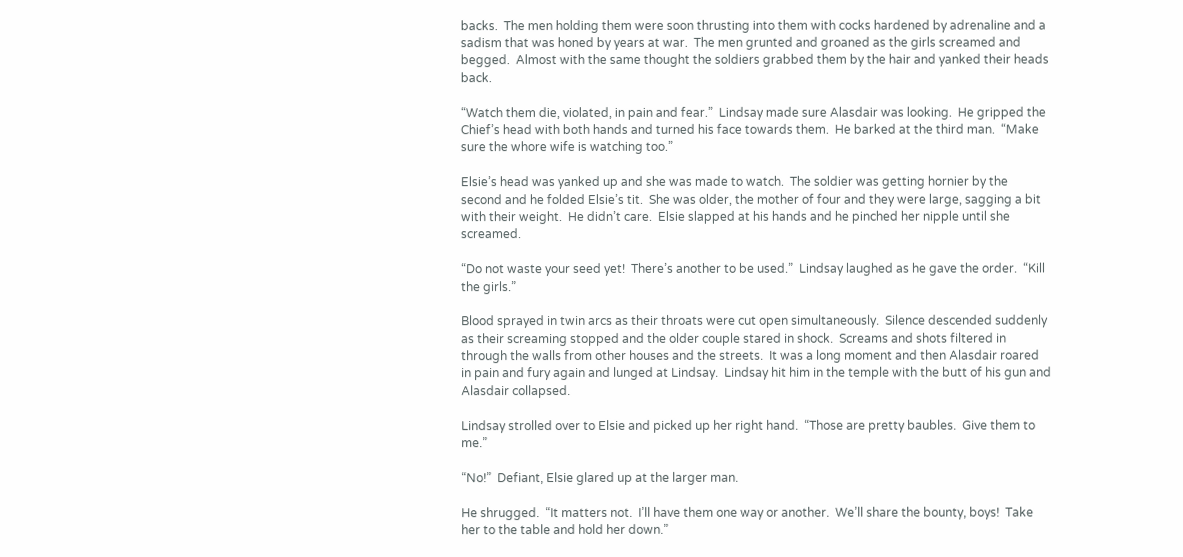backs.  The men holding them were soon thrusting into them with cocks hardened by adrenaline and a sadism that was honed by years at war.  The men grunted and groaned as the girls screamed and begged.  Almost with the same thought the soldiers grabbed them by the hair and yanked their heads back.

“Watch them die, violated, in pain and fear.”  Lindsay made sure Alasdair was looking.  He gripped the Chief’s head with both hands and turned his face towards them.  He barked at the third man.  “Make sure the whore wife is watching too.”

Elsie’s head was yanked up and she was made to watch.  The soldier was getting hornier by the second and he folded Elsie’s tit.  She was older, the mother of four and they were large, sagging a bit with their weight.  He didn’t care.  Elsie slapped at his hands and he pinched her nipple until she screamed.

“Do not waste your seed yet!  There’s another to be used.”  Lindsay laughed as he gave the order.  “Kill the girls.”

Blood sprayed in twin arcs as their throats were cut open simultaneously.  Silence descended suddenly as their screaming stopped and the older couple stared in shock.  Screams and shots filtered in through the walls from other houses and the streets.  It was a long moment and then Alasdair roared in pain and fury again and lunged at Lindsay.  Lindsay hit him in the temple with the butt of his gun and Alasdair collapsed.

Lindsay strolled over to Elsie and picked up her right hand.  “Those are pretty baubles.  Give them to me.”

“No!”  Defiant, Elsie glared up at the larger man.

He shrugged.  “It matters not.  I’ll have them one way or another.  We’ll share the bounty, boys!  Take her to the table and hold her down.”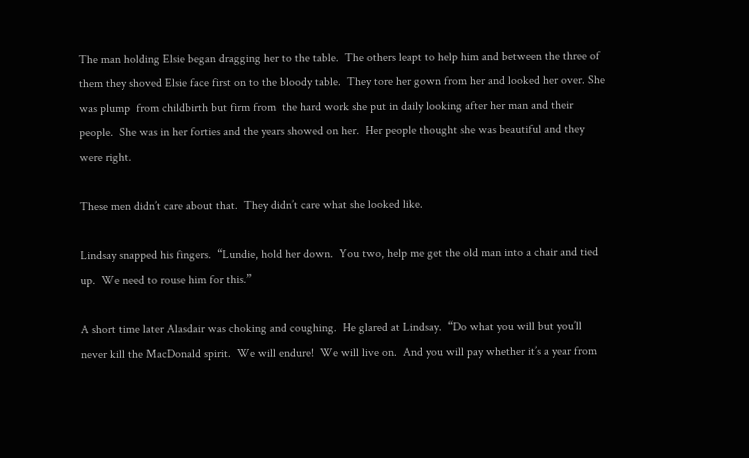The man holding Elsie began dragging her to the table.  The others leapt to help him and between the three of them they shoved Elsie face first on to the bloody table.  They tore her gown from her and looked her over. She was plump  from childbirth but firm from  the hard work she put in daily looking after her man and their people.  She was in her forties and the years showed on her.  Her people thought she was beautiful and they were right.

These men didn’t care about that.  They didn’t care what she looked like.

Lindsay snapped his fingers.  “Lundie, hold her down.  You two, help me get the old man into a chair and tied up.  We need to rouse him for this.”

A short time later Alasdair was choking and coughing.  He glared at Lindsay.  “Do what you will but you’ll never kill the MacDonald spirit.  We will endure!  We will live on.  And you will pay whether it’s a year from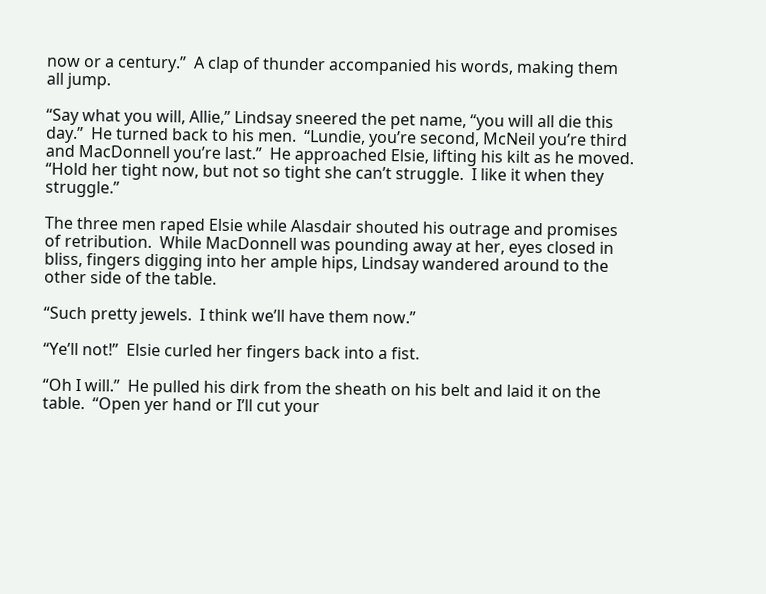now or a century.”  A clap of thunder accompanied his words, making them all jump.

“Say what you will, Allie,” Lindsay sneered the pet name, “you will all die this day.”  He turned back to his men.  “Lundie, you’re second, McNeil you’re third and MacDonnell you’re last.”  He approached Elsie, lifting his kilt as he moved.  “Hold her tight now, but not so tight she can’t struggle.  I like it when they struggle.”

The three men raped Elsie while Alasdair shouted his outrage and promises of retribution.  While MacDonnell was pounding away at her, eyes closed in bliss, fingers digging into her ample hips, Lindsay wandered around to the other side of the table.

“Such pretty jewels.  I think we’ll have them now.”

“Ye’ll not!”  Elsie curled her fingers back into a fist.

“Oh I will.”  He pulled his dirk from the sheath on his belt and laid it on the table.  “Open yer hand or I’ll cut your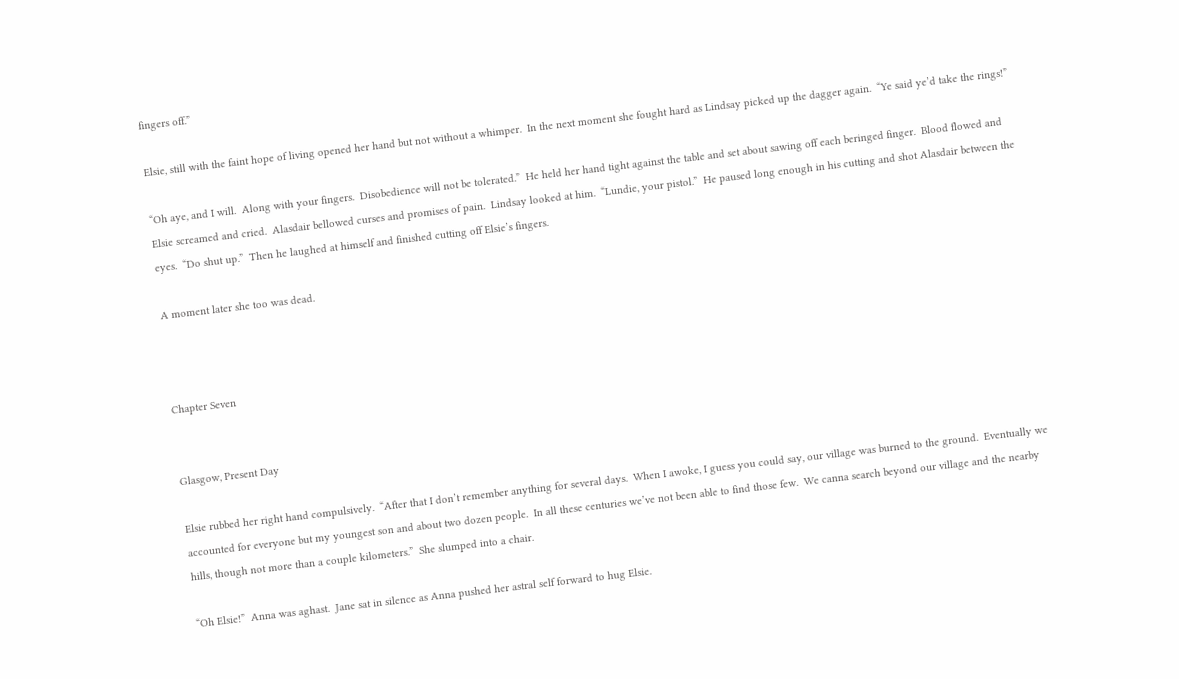fingers off.”

Elsie, still with the faint hope of living opened her hand but not without a whimper.  In the next moment she fought hard as Lindsay picked up the dagger again.  “Ye said ye’d take the rings!”

“Oh aye, and I will.  Along with your fingers.  Disobedience will not be tolerated.”  He held her hand tight against the table and set about sawing off each beringed finger.  Blood flowed and Elsie screamed and cried.  Alasdair bellowed curses and promises of pain.  Lindsay looked at him.  “Lundie, your pistol.”  He paused long enough in his cutting and shot Alasdair between the eyes.  “Do shut up.”  Then he laughed at himself and finished cutting off Elsie’s fingers.

A moment later she too was dead.



Chapter Seven


Glasgow, Present Day

Elsie rubbed her right hand compulsively.  “After that I don’t remember anything for several days.  When I awoke, I guess you could say, our village was burned to the ground.  Eventually we accounted for everyone but my youngest son and about two dozen people.  In all these centuries we’ve not been able to find those few.  We canna search beyond our village and the nearby hills, though not more than a couple kilometers.”  She slumped into a chair.

“Oh Elsie!”  Anna was aghast.  Jane sat in silence as Anna pushed her astral self forward to hug Elsie.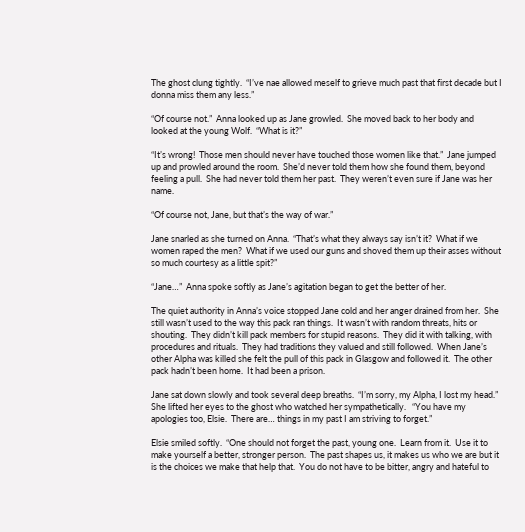The ghost clung tightly.  “I’ve nae allowed meself to grieve much past that first decade but I donna miss them any less.”

“Of course not.”  Anna looked up as Jane growled.  She moved back to her body and looked at the young Wolf.  “What is it?”

“It’s wrong!  Those men should never have touched those women like that.”  Jane jumped up and prowled around the room.  She’d never told them how she found them, beyond feeling a pull.  She had never told them her past.  They weren’t even sure if Jane was her name.

“Of course not, Jane, but that’s the way of war.”

Jane snarled as she turned on Anna.  “That’s what they always say isn’t it?  What if we women raped the men?  What if we used our guns and shoved them up their asses without so much courtesy as a little spit?”

“Jane…”  Anna spoke softly as Jane’s agitation began to get the better of her.

The quiet authority in Anna’s voice stopped Jane cold and her anger drained from her.  She still wasn’t used to the way this pack ran things.  It wasn’t with random threats, hits or shouting.  They didn’t kill pack members for stupid reasons.  They did it with talking, with procedures and rituals.  They had traditions they valued and still followed.  When Jane’s other Alpha was killed she felt the pull of this pack in Glasgow and followed it.  The other pack hadn’t been home.  It had been a prison.

Jane sat down slowly and took several deep breaths.  “I’m sorry, my Alpha, I lost my head.”  She lifted her eyes to the ghost who watched her sympathetically.   “You have my apologies too, Elsie.  There are… things in my past I am striving to forget.”

Elsie smiled softly.  “One should not forget the past, young one.  Learn from it.  Use it to make yourself a better, stronger person.  The past shapes us, it makes us who we are but it is the choices we make that help that.  You do not have to be bitter, angry and hateful to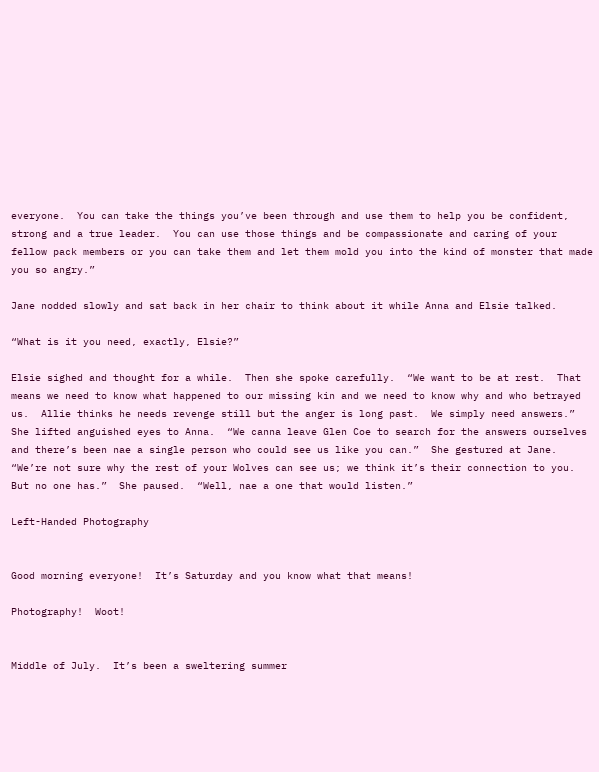everyone.  You can take the things you’ve been through and use them to help you be confident, strong and a true leader.  You can use those things and be compassionate and caring of your fellow pack members or you can take them and let them mold you into the kind of monster that made you so angry.”

Jane nodded slowly and sat back in her chair to think about it while Anna and Elsie talked.

“What is it you need, exactly, Elsie?”

Elsie sighed and thought for a while.  Then she spoke carefully.  “We want to be at rest.  That means we need to know what happened to our missing kin and we need to know why and who betrayed us.  Allie thinks he needs revenge still but the anger is long past.  We simply need answers.”  She lifted anguished eyes to Anna.  “We canna leave Glen Coe to search for the answers ourselves and there’s been nae a single person who could see us like you can.”  She gestured at Jane.  “We’re not sure why the rest of your Wolves can see us; we think it’s their connection to you.  But no one has.”  She paused.  “Well, nae a one that would listen.”

Left-Handed Photography


Good morning everyone!  It’s Saturday and you know what that means!

Photography!  Woot!


Middle of July.  It’s been a sweltering summer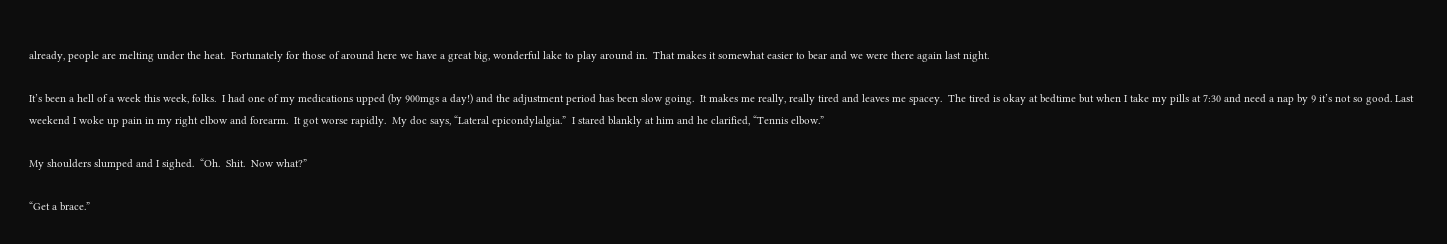already, people are melting under the heat.  Fortunately for those of around here we have a great big, wonderful lake to play around in.  That makes it somewhat easier to bear and we were there again last night.

It’s been a hell of a week this week, folks.  I had one of my medications upped (by 900mgs a day!) and the adjustment period has been slow going.  It makes me really, really tired and leaves me spacey.  The tired is okay at bedtime but when I take my pills at 7:30 and need a nap by 9 it’s not so good. Last weekend I woke up pain in my right elbow and forearm.  It got worse rapidly.  My doc says, “Lateral epicondylalgia.”  I stared blankly at him and he clarified, “Tennis elbow.”

My shoulders slumped and I sighed.  “Oh.  Shit.  Now what?”

“Get a brace.”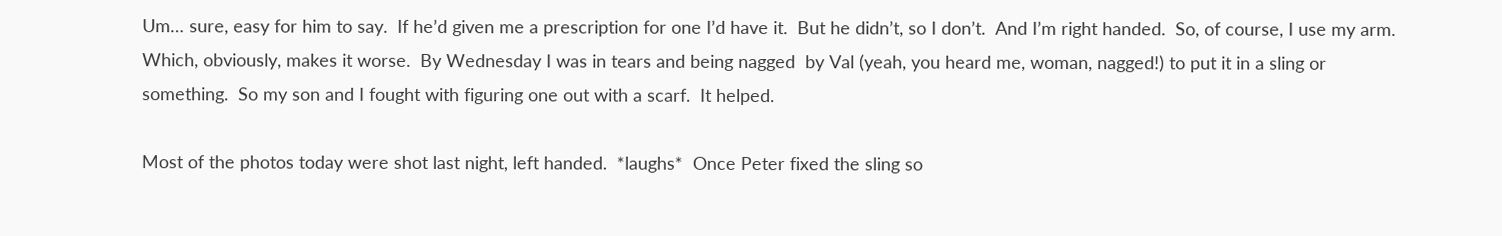Um… sure, easy for him to say.  If he’d given me a prescription for one I’d have it.  But he didn’t, so I don’t.  And I’m right handed.  So, of course, I use my arm.  Which, obviously, makes it worse.  By Wednesday I was in tears and being nagged  by Val (yeah, you heard me, woman, nagged!) to put it in a sling or something.  So my son and I fought with figuring one out with a scarf.  It helped.

Most of the photos today were shot last night, left handed.  *laughs*  Once Peter fixed the sling so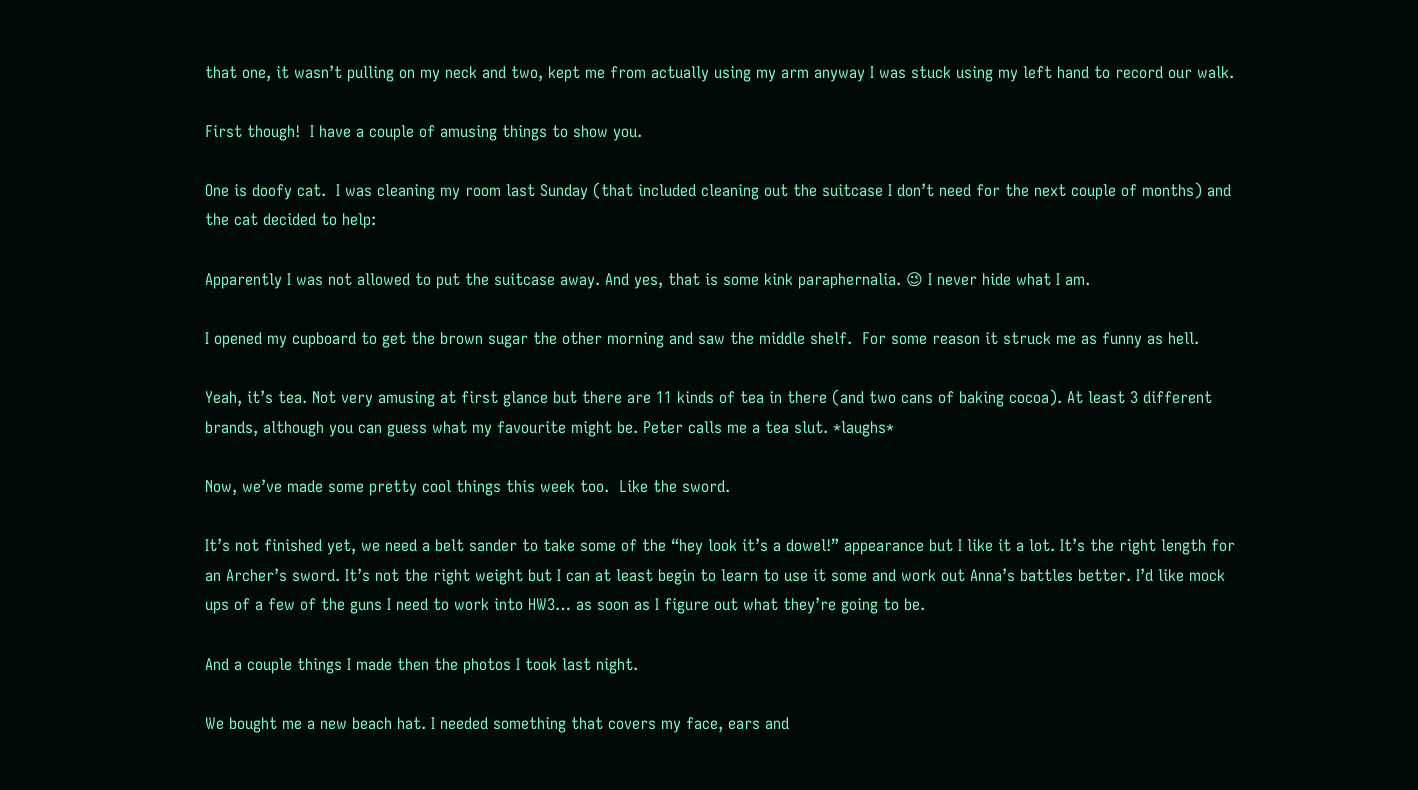that one, it wasn’t pulling on my neck and two, kept me from actually using my arm anyway I was stuck using my left hand to record our walk.

First though!  I have a couple of amusing things to show you.

One is doofy cat.  I was cleaning my room last Sunday (that included cleaning out the suitcase I don’t need for the next couple of months) and the cat decided to help:

Apparently I was not allowed to put the suitcase away. And yes, that is some kink paraphernalia. 😉 I never hide what I am.

I opened my cupboard to get the brown sugar the other morning and saw the middle shelf.  For some reason it struck me as funny as hell.

Yeah, it’s tea. Not very amusing at first glance but there are 11 kinds of tea in there (and two cans of baking cocoa). At least 3 different brands, although you can guess what my favourite might be. Peter calls me a tea slut. *laughs*

Now, we’ve made some pretty cool things this week too.  Like the sword.

It’s not finished yet, we need a belt sander to take some of the “hey look it’s a dowel!” appearance but I like it a lot. It’s the right length for an Archer’s sword. It’s not the right weight but I can at least begin to learn to use it some and work out Anna’s battles better. I’d like mock ups of a few of the guns I need to work into HW3… as soon as I figure out what they’re going to be.

And a couple things I made then the photos I took last night.

We bought me a new beach hat. I needed something that covers my face, ears and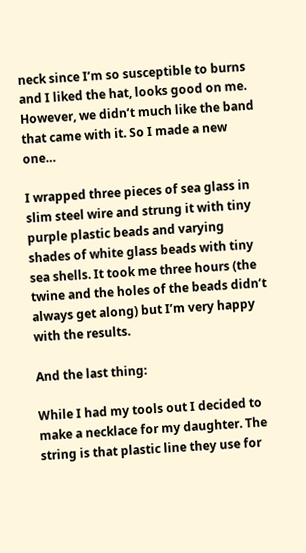neck since I’m so susceptible to burns and I liked the hat, looks good on me. However, we didn’t much like the band that came with it. So I made a new one…

I wrapped three pieces of sea glass in slim steel wire and strung it with tiny purple plastic beads and varying shades of white glass beads with tiny sea shells. It took me three hours (the twine and the holes of the beads didn’t always get along) but I’m very happy with the results.

And the last thing:

While I had my tools out I decided to make a necklace for my daughter. The string is that plastic line they use for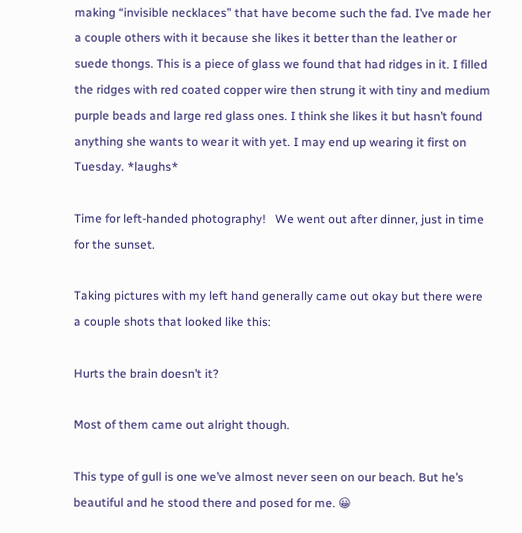making “invisible necklaces” that have become such the fad. I’ve made her a couple others with it because she likes it better than the leather or suede thongs. This is a piece of glass we found that had ridges in it. I filled the ridges with red coated copper wire then strung it with tiny and medium purple beads and large red glass ones. I think she likes it but hasn’t found anything she wants to wear it with yet. I may end up wearing it first on Tuesday. *laughs*

Time for left-handed photography!   We went out after dinner, just in time for the sunset.

Taking pictures with my left hand generally came out okay but there were a couple shots that looked like this:

Hurts the brain doesn’t it?

Most of them came out alright though.

This type of gull is one we’ve almost never seen on our beach. But he’s beautiful and he stood there and posed for me. 😀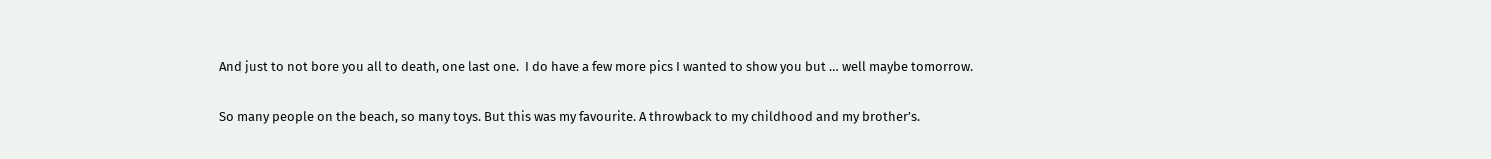And just to not bore you all to death, one last one.  I do have a few more pics I wanted to show you but … well maybe tomorrow.

So many people on the beach, so many toys. But this was my favourite. A throwback to my childhood and my brother’s.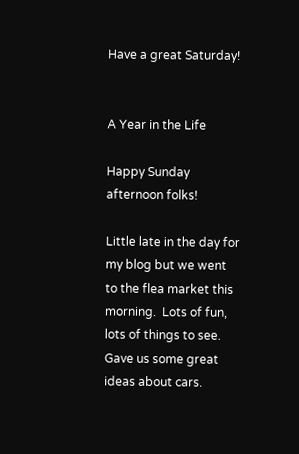Have a great Saturday!


A Year in the Life

Happy Sunday afternoon folks!

Little late in the day for my blog but we went to the flea market this morning.  Lots of fun, lots of things to see.  Gave us some great ideas about cars.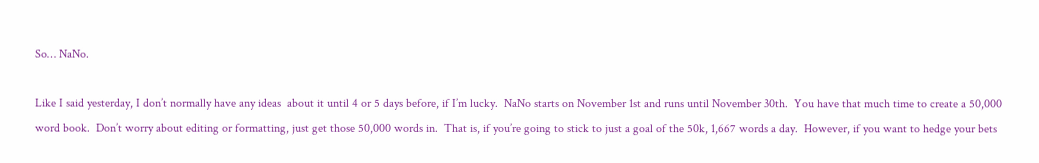So… NaNo.

Like I said yesterday, I don’t normally have any ideas  about it until 4 or 5 days before, if I’m lucky.  NaNo starts on November 1st and runs until November 30th.  You have that much time to create a 50,000 word book.  Don’t worry about editing or formatting, just get those 50,000 words in.  That is, if you’re going to stick to just a goal of the 50k, 1,667 words a day.  However, if you want to hedge your bets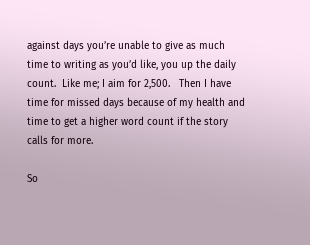against days you’re unable to give as much time to writing as you’d like, you up the daily count.  Like me; I aim for 2,500.   Then I have time for missed days because of my health and time to get a higher word count if the story calls for more.

So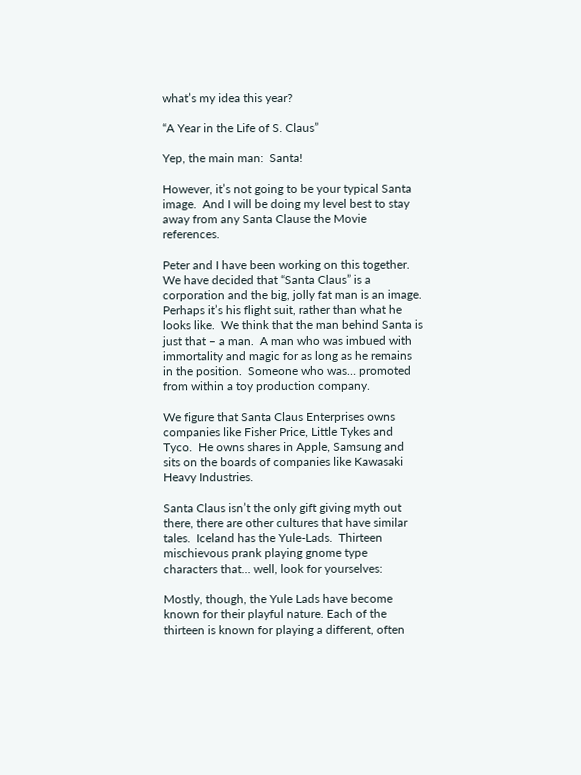what’s my idea this year?

“A Year in the Life of S. Claus”

Yep, the main man:  Santa!

However, it’s not going to be your typical Santa image.  And I will be doing my level best to stay away from any Santa Clause the Movie references.

Peter and I have been working on this together.  We have decided that “Santa Claus” is a corporation and the big, jolly fat man is an image.  Perhaps it’s his flight suit, rather than what he looks like.  We think that the man behind Santa is just that – a man.  A man who was imbued with immortality and magic for as long as he remains in the position.  Someone who was… promoted from within a toy production company.

We figure that Santa Claus Enterprises owns companies like Fisher Price, Little Tykes and Tyco.  He owns shares in Apple, Samsung and sits on the boards of companies like Kawasaki Heavy Industries.

Santa Claus isn’t the only gift giving myth out there, there are other cultures that have similar tales.  Iceland has the Yule-Lads.  Thirteen  mischievous prank playing gnome type characters that… well, look for yourselves:

Mostly, though, the Yule Lads have become known for their playful nature. Each of the thirteen is known for playing a different, often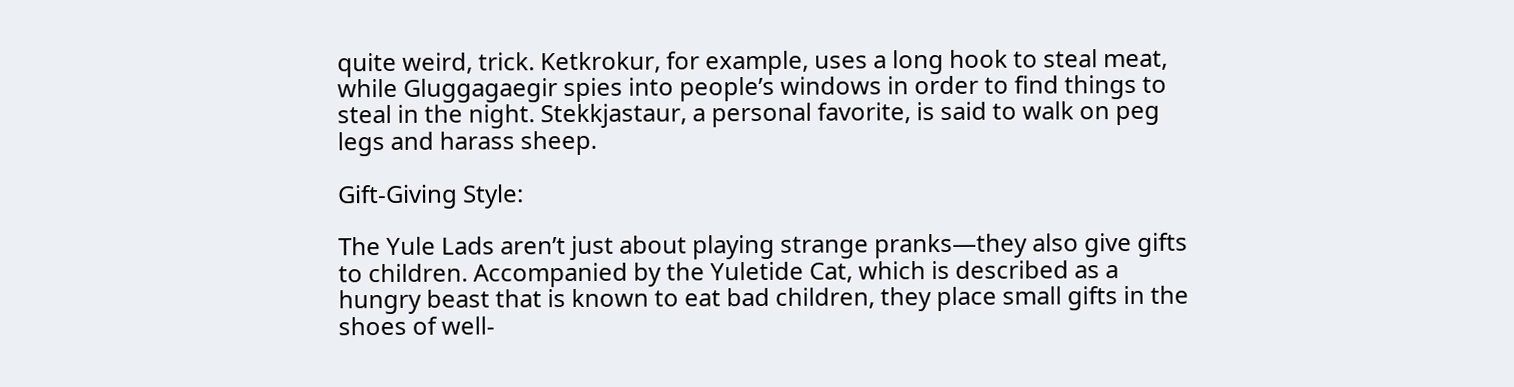quite weird, trick. Ketkrokur, for example, uses a long hook to steal meat, while Gluggagaegir spies into people’s windows in order to find things to steal in the night. Stekkjastaur, a personal favorite, is said to walk on peg legs and harass sheep.

Gift-Giving Style:

The Yule Lads aren’t just about playing strange pranks—they also give gifts to children. Accompanied by the Yuletide Cat, which is described as a hungry beast that is known to eat bad children, they place small gifts in the shoes of well-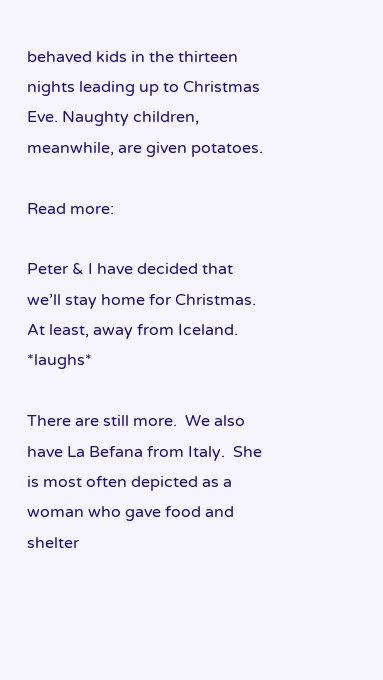behaved kids in the thirteen nights leading up to Christmas Eve. Naughty children, meanwhile, are given potatoes.

Read more:

Peter & I have decided that we’ll stay home for Christmas.  At least, away from Iceland.  *laughs*

There are still more.  We also have La Befana from Italy.  She is most often depicted as a woman who gave food and shelter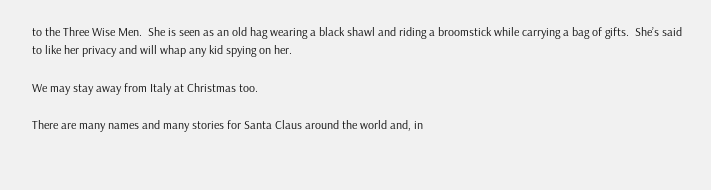to the Three Wise Men.  She is seen as an old hag wearing a black shawl and riding a broomstick while carrying a bag of gifts.  She’s said to like her privacy and will whap any kid spying on her.

We may stay away from Italy at Christmas too.

There are many names and many stories for Santa Claus around the world and, in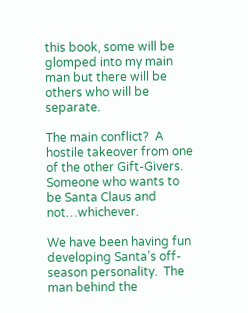this book, some will be glomped into my main man but there will be others who will be separate.

The main conflict?  A hostile takeover from one of the other Gift-Givers.  Someone who wants to be Santa Claus and not…whichever.

We have been having fun developing Santa’s off-season personality.  The man behind the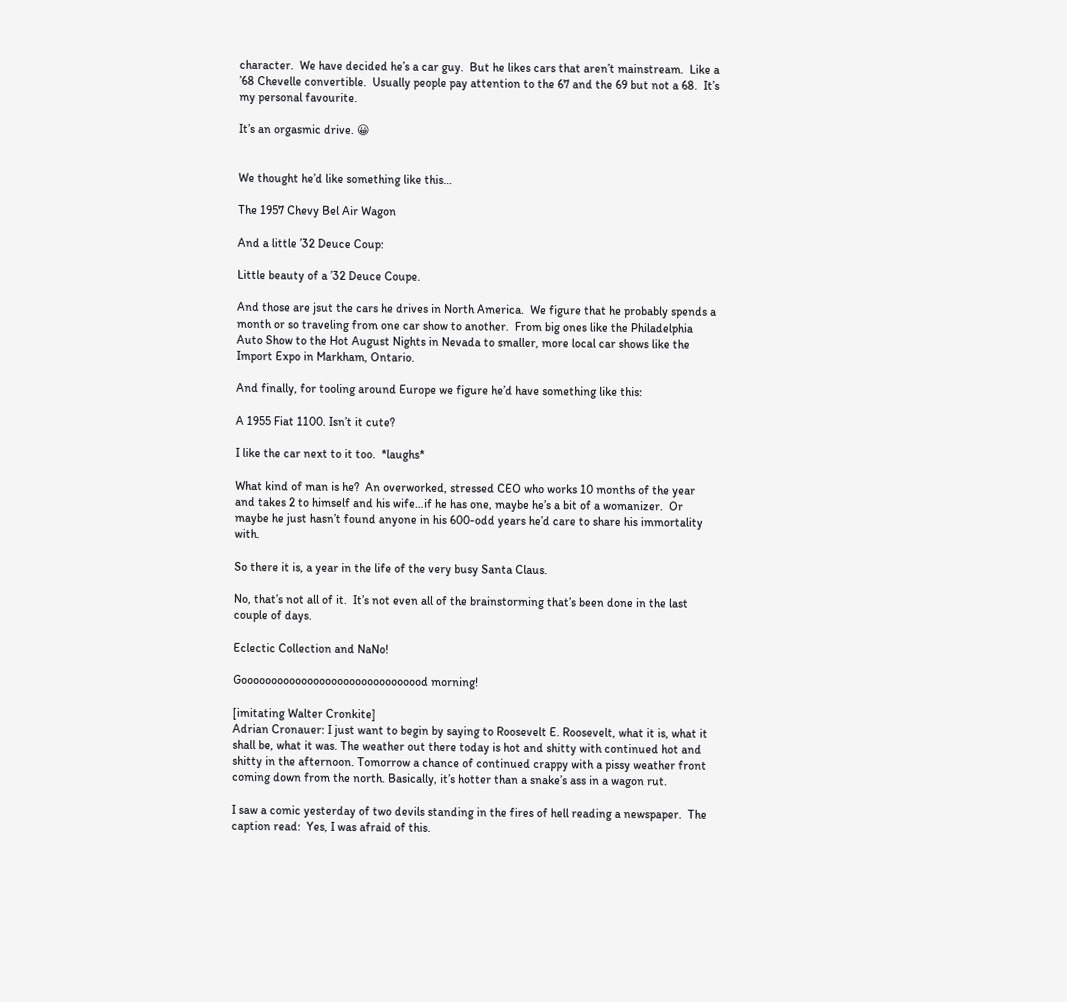character.  We have decided he’s a car guy.  But he likes cars that aren’t mainstream.  Like a ’68 Chevelle convertible.  Usually people pay attention to the 67 and the 69 but not a 68.  It’s my personal favourite.

It’s an orgasmic drive. 😀


We thought he’d like something like this…

The 1957 Chevy Bel Air Wagon

And a little ’32 Deuce Coup:

Little beauty of a ’32 Deuce Coupe.

And those are jsut the cars he drives in North America.  We figure that he probably spends a month or so traveling from one car show to another.  From big ones like the Philadelphia Auto Show to the Hot August Nights in Nevada to smaller, more local car shows like the Import Expo in Markham, Ontario.

And finally, for tooling around Europe we figure he’d have something like this:

A 1955 Fiat 1100. Isn’t it cute?

I like the car next to it too.  *laughs*

What kind of man is he?  An overworked, stressed CEO who works 10 months of the year and takes 2 to himself and his wife…if he has one, maybe he’s a bit of a womanizer.  Or maybe he just hasn’t found anyone in his 600-odd years he’d care to share his immortality with.

So there it is, a year in the life of the very busy Santa Claus.

No, that’s not all of it.  It’s not even all of the brainstorming that’s been done in the last couple of days.

Eclectic Collection and NaNo!

Gooooooooooooooooooooooooooooood morning!

[imitating Walter Cronkite]
Adrian Cronauer: I just want to begin by saying to Roosevelt E. Roosevelt, what it is, what it shall be, what it was. The weather out there today is hot and shitty with continued hot and shitty in the afternoon. Tomorrow a chance of continued crappy with a pissy weather front coming down from the north. Basically, it’s hotter than a snake’s ass in a wagon rut.

I saw a comic yesterday of two devils standing in the fires of hell reading a newspaper.  The caption read:  Yes, I was afraid of this.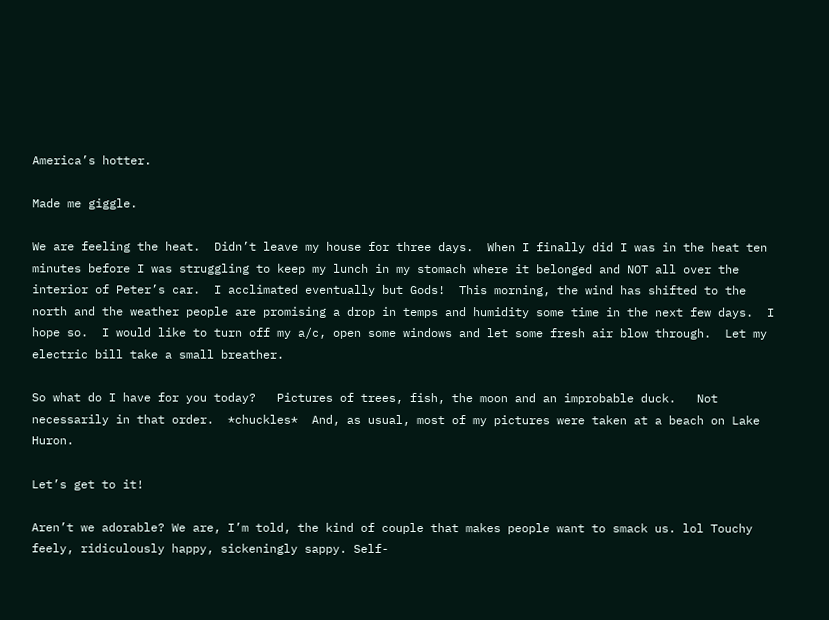America’s hotter.

Made me giggle.

We are feeling the heat.  Didn’t leave my house for three days.  When I finally did I was in the heat ten minutes before I was struggling to keep my lunch in my stomach where it belonged and NOT all over the interior of Peter’s car.  I acclimated eventually but Gods!  This morning, the wind has shifted to the north and the weather people are promising a drop in temps and humidity some time in the next few days.  I hope so.  I would like to turn off my a/c, open some windows and let some fresh air blow through.  Let my electric bill take a small breather.

So what do I have for you today?   Pictures of trees, fish, the moon and an improbable duck.   Not necessarily in that order.  *chuckles*  And, as usual, most of my pictures were taken at a beach on Lake Huron.

Let’s get to it!

Aren’t we adorable? We are, I’m told, the kind of couple that makes people want to smack us. lol Touchy feely, ridiculously happy, sickeningly sappy. Self-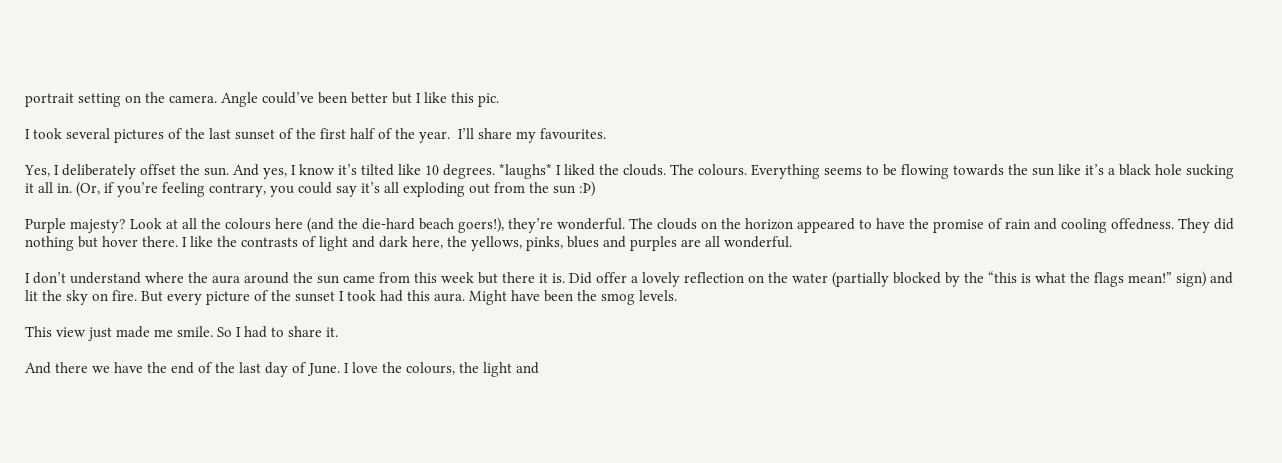portrait setting on the camera. Angle could’ve been better but I like this pic.

I took several pictures of the last sunset of the first half of the year.  I’ll share my favourites.

Yes, I deliberately offset the sun. And yes, I know it’s tilted like 10 degrees. *laughs* I liked the clouds. The colours. Everything seems to be flowing towards the sun like it’s a black hole sucking it all in. (Or, if you’re feeling contrary, you could say it’s all exploding out from the sun :Þ)

Purple majesty? Look at all the colours here (and the die-hard beach goers!), they’re wonderful. The clouds on the horizon appeared to have the promise of rain and cooling offedness. They did nothing but hover there. I like the contrasts of light and dark here, the yellows, pinks, blues and purples are all wonderful.

I don’t understand where the aura around the sun came from this week but there it is. Did offer a lovely reflection on the water (partially blocked by the “this is what the flags mean!” sign) and lit the sky on fire. But every picture of the sunset I took had this aura. Might have been the smog levels.

This view just made me smile. So I had to share it.

And there we have the end of the last day of June. I love the colours, the light and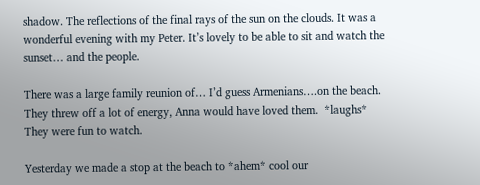shadow. The reflections of the final rays of the sun on the clouds. It was a wonderful evening with my Peter. It’s lovely to be able to sit and watch the sunset… and the people.

There was a large family reunion of… I’d guess Armenians….on the beach.  They threw off a lot of energy, Anna would have loved them.  *laughs*    They were fun to watch.

Yesterday we made a stop at the beach to *ahem* cool our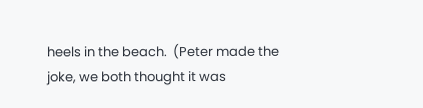heels in the beach.  (Peter made the joke, we both thought it was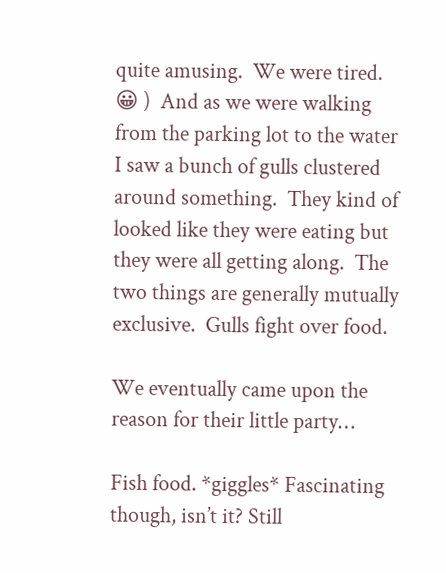quite amusing.  We were tired. 😀 )  And as we were walking from the parking lot to the water I saw a bunch of gulls clustered around something.  They kind of looked like they were eating but they were all getting along.  The two things are generally mutually exclusive.  Gulls fight over food.

We eventually came upon the reason for their little party…

Fish food. *giggles* Fascinating though, isn’t it? Still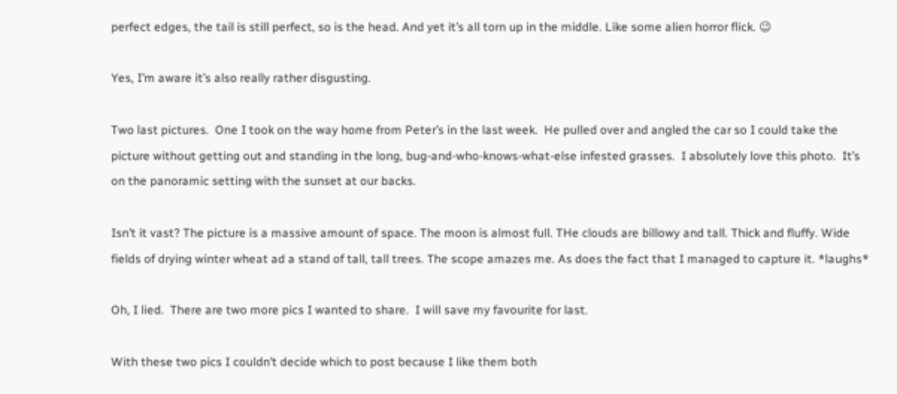perfect edges, the tail is still perfect, so is the head. And yet it’s all torn up in the middle. Like some alien horror flick. 😉

Yes, I’m aware it’s also really rather disgusting.

Two last pictures.  One I took on the way home from Peter’s in the last week.  He pulled over and angled the car so I could take the picture without getting out and standing in the long, bug-and-who-knows-what-else infested grasses.  I absolutely love this photo.  It’s on the panoramic setting with the sunset at our backs.

Isn’t it vast? The picture is a massive amount of space. The moon is almost full. THe clouds are billowy and tall. Thick and fluffy. Wide fields of drying winter wheat ad a stand of tall, tall trees. The scope amazes me. As does the fact that I managed to capture it. *laughs*

Oh, I lied.  There are two more pics I wanted to share.  I will save my favourite for last.

With these two pics I couldn’t decide which to post because I like them both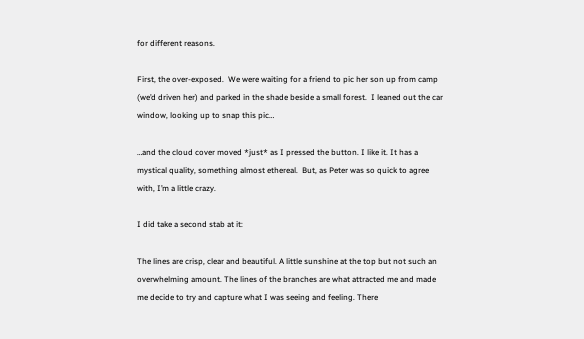for different reasons.

First, the over-exposed.  We were waiting for a friend to pic her son up from camp (we’d driven her) and parked in the shade beside a small forest.  I leaned out the car window, looking up to snap this pic…

…and the cloud cover moved *just* as I pressed the button. I like it. It has a mystical quality, something almost ethereal.  But, as Peter was so quick to agree with, I’m a little crazy.

I did take a second stab at it:

The lines are crisp, clear and beautiful. A little sunshine at the top but not such an overwhelming amount. The lines of the branches are what attracted me and made me decide to try and capture what I was seeing and feeling. There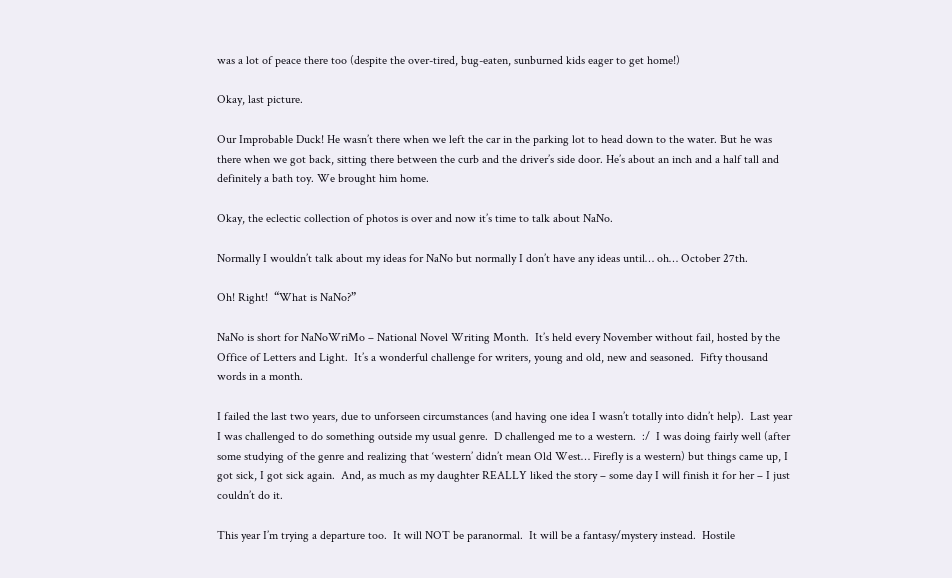was a lot of peace there too (despite the over-tired, bug-eaten, sunburned kids eager to get home!)

Okay, last picture.

Our Improbable Duck! He wasn’t there when we left the car in the parking lot to head down to the water. But he was there when we got back, sitting there between the curb and the driver’s side door. He’s about an inch and a half tall and definitely a bath toy. We brought him home.

Okay, the eclectic collection of photos is over and now it’s time to talk about NaNo.

Normally I wouldn’t talk about my ideas for NaNo but normally I don’t have any ideas until… oh… October 27th.

Oh! Right!  “What is NaNo?”

NaNo is short for NaNoWriMo – National Novel Writing Month.  It’s held every November without fail, hosted by the Office of Letters and Light.  It’s a wonderful challenge for writers, young and old, new and seasoned.  Fifty thousand words in a month.

I failed the last two years, due to unforseen circumstances (and having one idea I wasn’t totally into didn’t help).  Last year I was challenged to do something outside my usual genre.  D challenged me to a western.  :/  I was doing fairly well (after some studying of the genre and realizing that ‘western’ didn’t mean Old West… Firefly is a western) but things came up, I got sick, I got sick again.  And, as much as my daughter REALLY liked the story – some day I will finish it for her – I just couldn’t do it.

This year I’m trying a departure too.  It will NOT be paranormal.  It will be a fantasy/mystery instead.  Hostile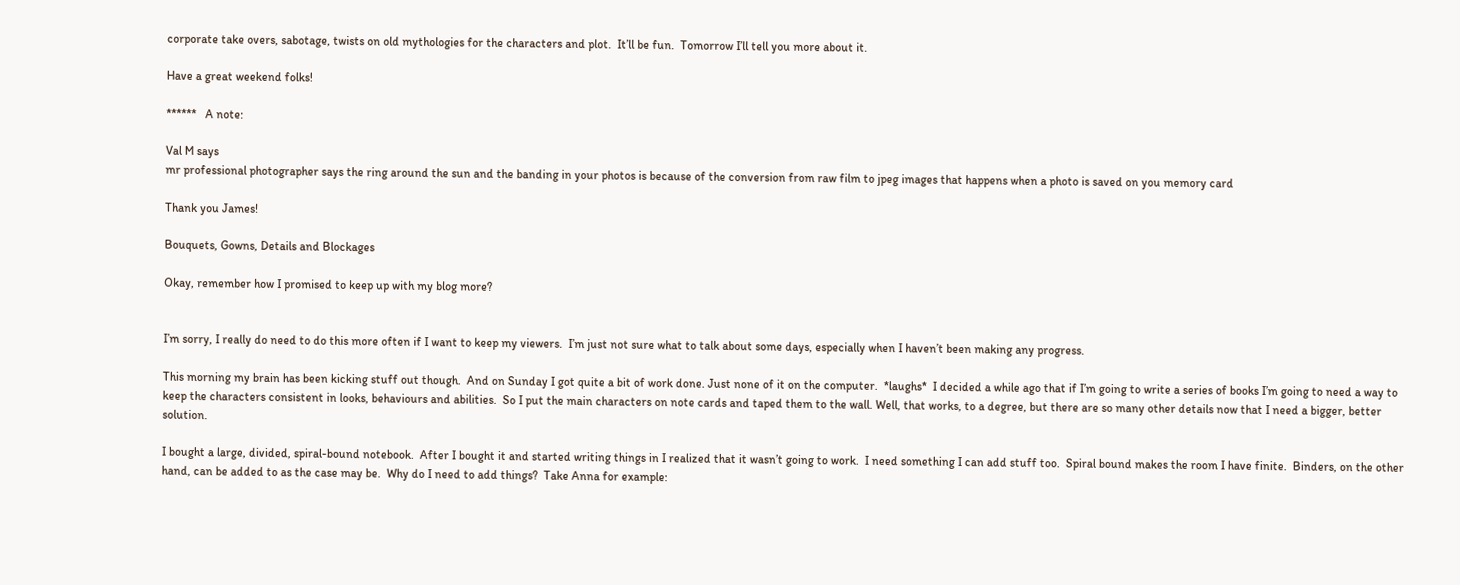corporate take overs, sabotage, twists on old mythologies for the characters and plot.  It’ll be fun.  Tomorrow I’ll tell you more about it.

Have a great weekend folks!

******   A note:

Val M says
mr professional photographer says the ring around the sun and the banding in your photos is because of the conversion from raw film to jpeg images that happens when a photo is saved on you memory card

Thank you James!

Bouquets, Gowns, Details and Blockages

Okay, remember how I promised to keep up with my blog more?


I’m sorry, I really do need to do this more often if I want to keep my viewers.  I’m just not sure what to talk about some days, especially when I haven’t been making any progress.

This morning my brain has been kicking stuff out though.  And on Sunday I got quite a bit of work done. Just none of it on the computer.  *laughs*  I decided a while ago that if I’m going to write a series of books I’m going to need a way to keep the characters consistent in looks, behaviours and abilities.  So I put the main characters on note cards and taped them to the wall. Well, that works, to a degree, but there are so many other details now that I need a bigger, better solution.

I bought a large, divided, spiral-bound notebook.  After I bought it and started writing things in I realized that it wasn’t going to work.  I need something I can add stuff too.  Spiral bound makes the room I have finite.  Binders, on the other hand, can be added to as the case may be.  Why do I need to add things?  Take Anna for example: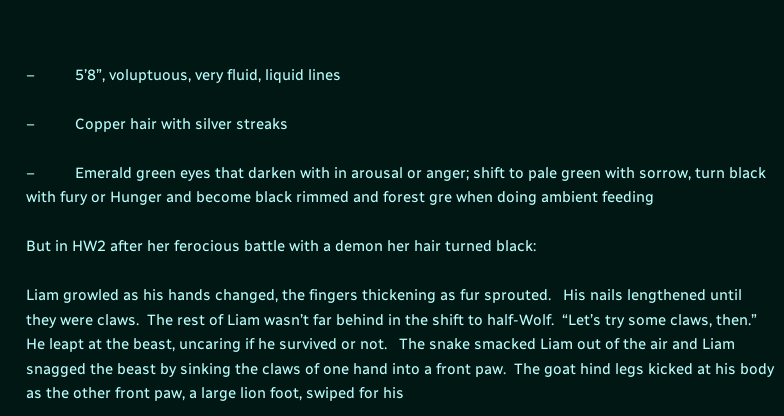–          5’8”, voluptuous, very fluid, liquid lines

–          Copper hair with silver streaks

–          Emerald green eyes that darken with in arousal or anger; shift to pale green with sorrow, turn black with fury or Hunger and become black rimmed and forest gre when doing ambient feeding

But in HW2 after her ferocious battle with a demon her hair turned black:

Liam growled as his hands changed, the fingers thickening as fur sprouted.   His nails lengthened until they were claws.  The rest of Liam wasn’t far behind in the shift to half-Wolf.  “Let’s try some claws, then.”  He leapt at the beast, uncaring if he survived or not.   The snake smacked Liam out of the air and Liam snagged the beast by sinking the claws of one hand into a front paw.  The goat hind legs kicked at his body as the other front paw, a large lion foot, swiped for his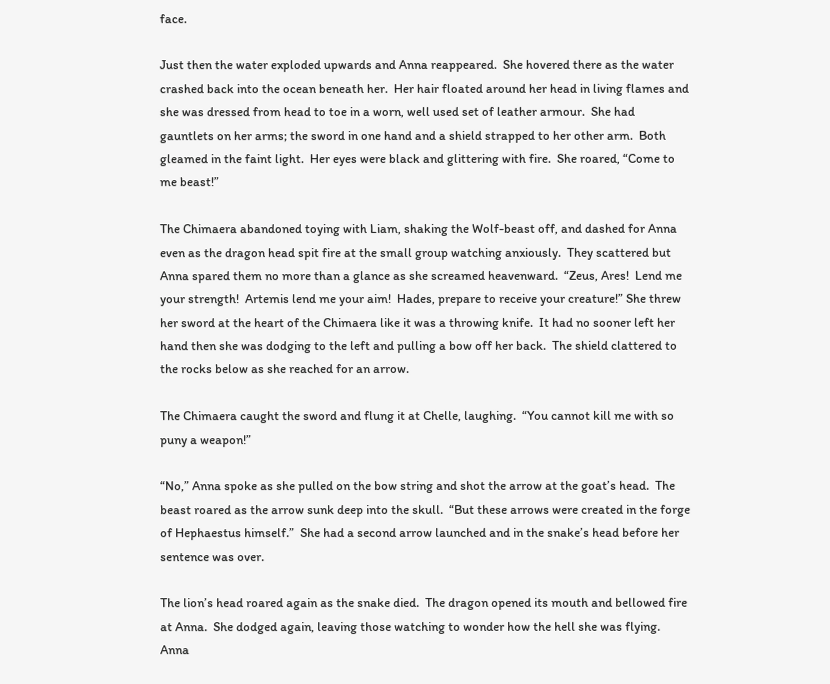face.

Just then the water exploded upwards and Anna reappeared.  She hovered there as the water crashed back into the ocean beneath her.  Her hair floated around her head in living flames and she was dressed from head to toe in a worn, well used set of leather armour.  She had gauntlets on her arms; the sword in one hand and a shield strapped to her other arm.  Both gleamed in the faint light.  Her eyes were black and glittering with fire.  She roared, “Come to me beast!”

The Chimaera abandoned toying with Liam, shaking the Wolf-beast off, and dashed for Anna even as the dragon head spit fire at the small group watching anxiously.  They scattered but Anna spared them no more than a glance as she screamed heavenward.  “Zeus, Ares!  Lend me your strength!  Artemis lend me your aim!  Hades, prepare to receive your creature!” She threw her sword at the heart of the Chimaera like it was a throwing knife.  It had no sooner left her hand then she was dodging to the left and pulling a bow off her back.  The shield clattered to the rocks below as she reached for an arrow.

The Chimaera caught the sword and flung it at Chelle, laughing.  “You cannot kill me with so puny a weapon!”

“No,” Anna spoke as she pulled on the bow string and shot the arrow at the goat’s head.  The beast roared as the arrow sunk deep into the skull.  “But these arrows were created in the forge of Hephaestus himself.”  She had a second arrow launched and in the snake’s head before her sentence was over.

The lion’s head roared again as the snake died.  The dragon opened its mouth and bellowed fire at Anna.  She dodged again, leaving those watching to wonder how the hell she was flying.  Anna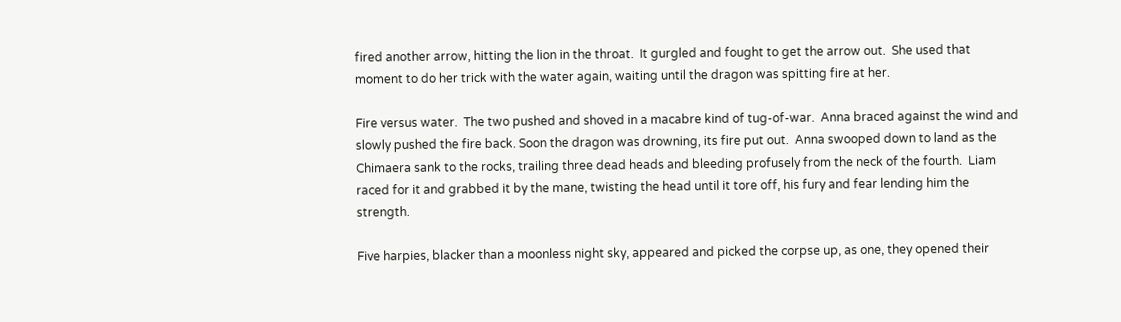fired another arrow, hitting the lion in the throat.  It gurgled and fought to get the arrow out.  She used that moment to do her trick with the water again, waiting until the dragon was spitting fire at her.

Fire versus water.  The two pushed and shoved in a macabre kind of tug-of-war.  Anna braced against the wind and slowly pushed the fire back. Soon the dragon was drowning, its fire put out.  Anna swooped down to land as the Chimaera sank to the rocks, trailing three dead heads and bleeding profusely from the neck of the fourth.  Liam raced for it and grabbed it by the mane, twisting the head until it tore off, his fury and fear lending him the strength.

Five harpies, blacker than a moonless night sky, appeared and picked the corpse up, as one, they opened their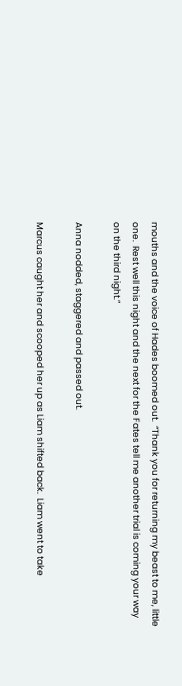mouths and the voice of Hades boomed out.  “Thank you for returning my beast to me, little one.  Rest well this night and the next for the Fates tell me another trial is coming your way on the third night.”

Anna nodded, staggered and passed out.

Marcus caught her and scooped her up as Liam shifted back.  Liam went to take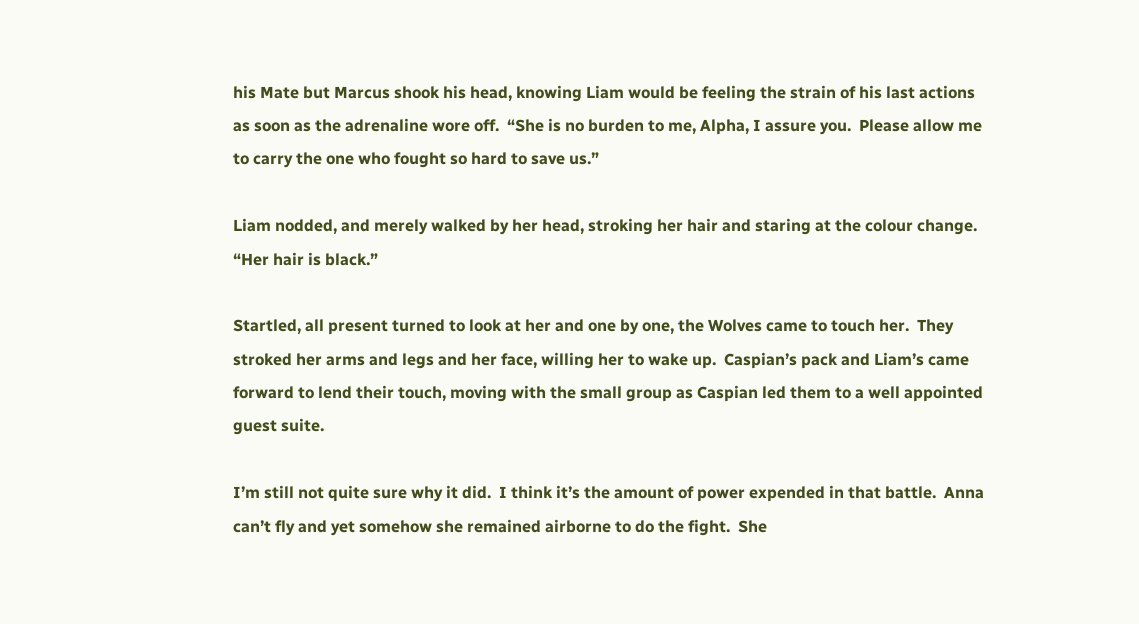his Mate but Marcus shook his head, knowing Liam would be feeling the strain of his last actions as soon as the adrenaline wore off.  “She is no burden to me, Alpha, I assure you.  Please allow me to carry the one who fought so hard to save us.”

Liam nodded, and merely walked by her head, stroking her hair and staring at the colour change.  “Her hair is black.”

Startled, all present turned to look at her and one by one, the Wolves came to touch her.  They stroked her arms and legs and her face, willing her to wake up.  Caspian’s pack and Liam’s came forward to lend their touch, moving with the small group as Caspian led them to a well appointed guest suite.

I’m still not quite sure why it did.  I think it’s the amount of power expended in that battle.  Anna can’t fly and yet somehow she remained airborne to do the fight.  She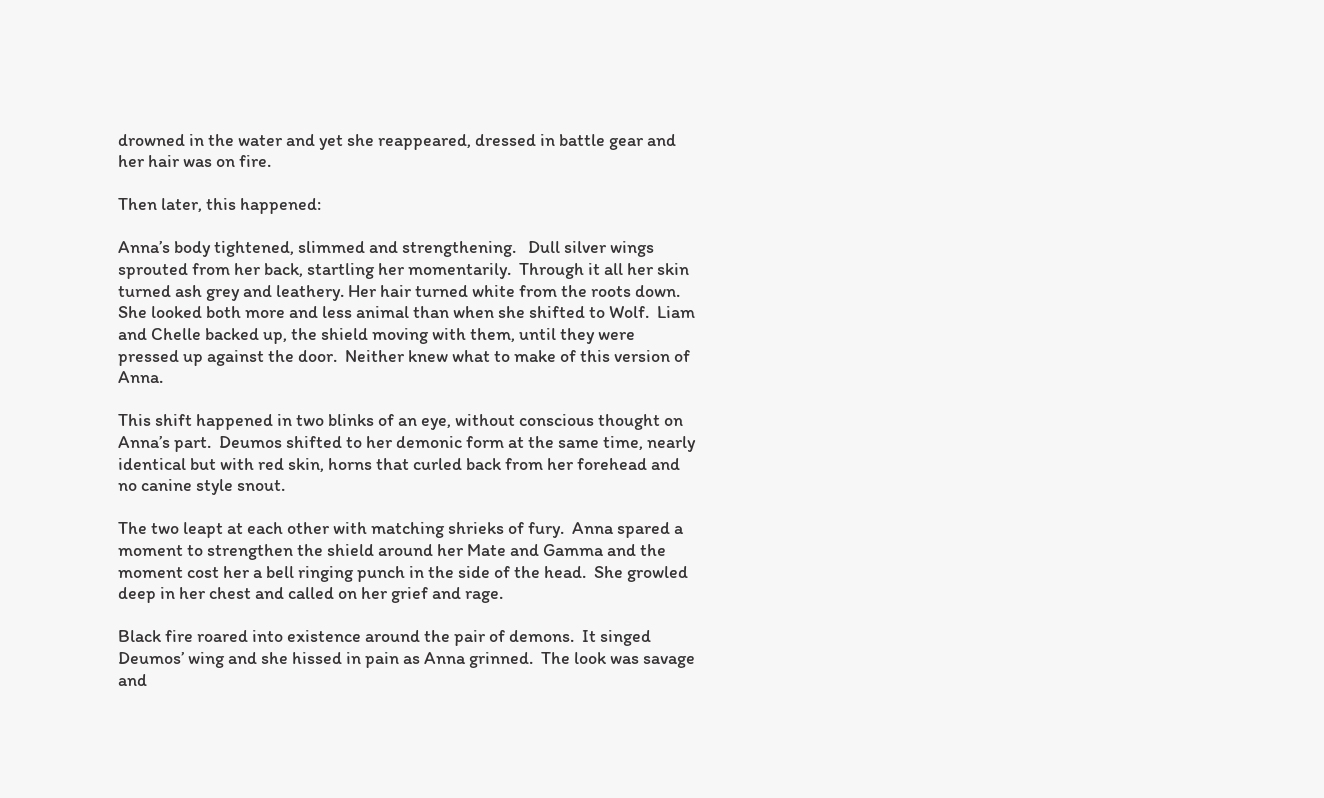drowned in the water and yet she reappeared, dressed in battle gear and her hair was on fire.

Then later, this happened:

Anna’s body tightened, slimmed and strengthening.   Dull silver wings sprouted from her back, startling her momentarily.  Through it all her skin turned ash grey and leathery. Her hair turned white from the roots down.  She looked both more and less animal than when she shifted to Wolf.  Liam and Chelle backed up, the shield moving with them, until they were pressed up against the door.  Neither knew what to make of this version of Anna.

This shift happened in two blinks of an eye, without conscious thought on Anna’s part.  Deumos shifted to her demonic form at the same time, nearly identical but with red skin, horns that curled back from her forehead and no canine style snout.

The two leapt at each other with matching shrieks of fury.  Anna spared a moment to strengthen the shield around her Mate and Gamma and the moment cost her a bell ringing punch in the side of the head.  She growled deep in her chest and called on her grief and rage.

Black fire roared into existence around the pair of demons.  It singed Deumos’ wing and she hissed in pain as Anna grinned.  The look was savage and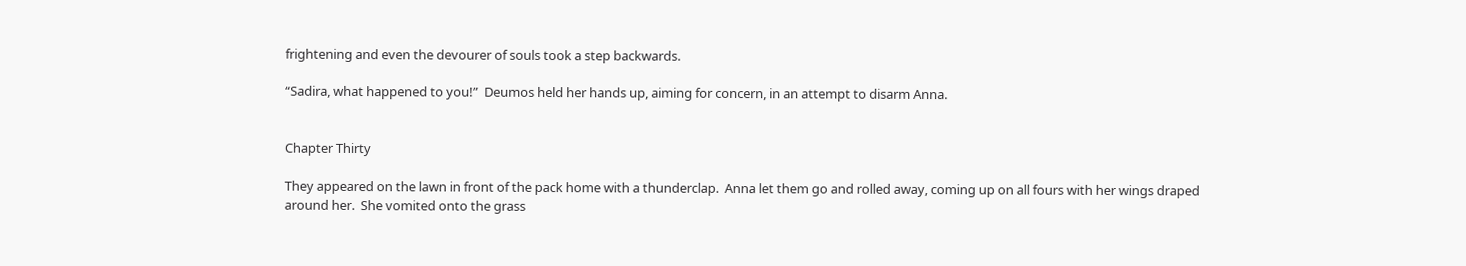frightening and even the devourer of souls took a step backwards.

“Sadira, what happened to you!”  Deumos held her hands up, aiming for concern, in an attempt to disarm Anna.


Chapter Thirty

They appeared on the lawn in front of the pack home with a thunderclap.  Anna let them go and rolled away, coming up on all fours with her wings draped around her.  She vomited onto the grass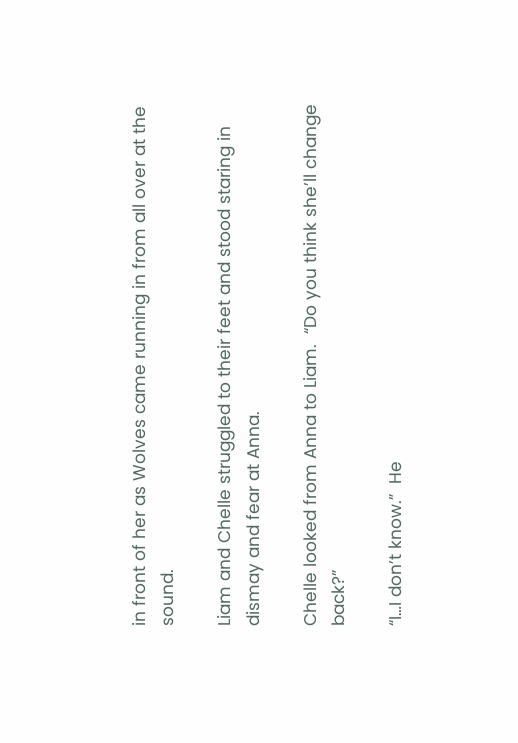in front of her as Wolves came running in from all over at the sound.

Liam and Chelle struggled to their feet and stood staring in dismay and fear at Anna.

Chelle looked from Anna to Liam.  “Do you think she’ll change back?”

“I…I don’t know.”  He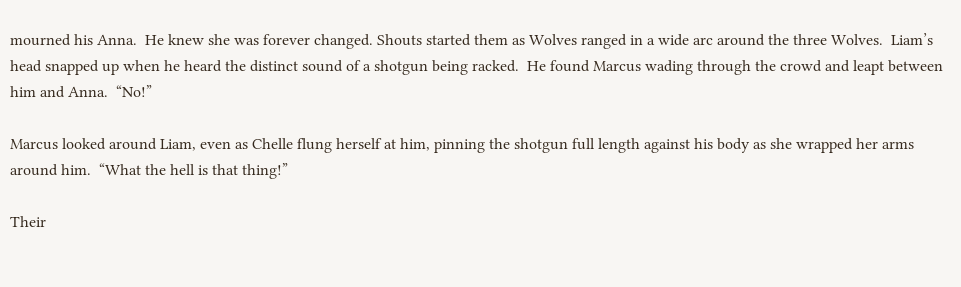mourned his Anna.  He knew she was forever changed. Shouts started them as Wolves ranged in a wide arc around the three Wolves.  Liam’s head snapped up when he heard the distinct sound of a shotgun being racked.  He found Marcus wading through the crowd and leapt between him and Anna.  “No!”

Marcus looked around Liam, even as Chelle flung herself at him, pinning the shotgun full length against his body as she wrapped her arms around him.  “What the hell is that thing!”

Their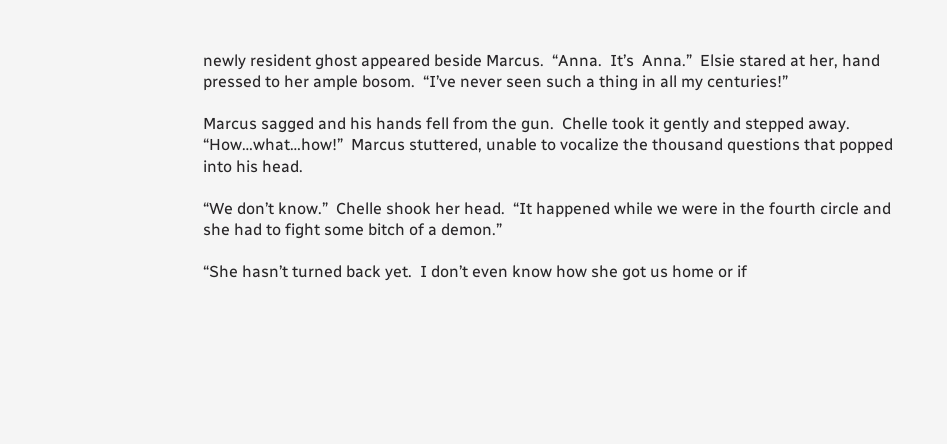newly resident ghost appeared beside Marcus.  “Anna.  It’s  Anna.”  Elsie stared at her, hand pressed to her ample bosom.  “I’ve never seen such a thing in all my centuries!”

Marcus sagged and his hands fell from the gun.  Chelle took it gently and stepped away.  “How…what…how!”  Marcus stuttered, unable to vocalize the thousand questions that popped into his head.

“We don’t know.”  Chelle shook her head.  “It happened while we were in the fourth circle and she had to fight some bitch of a demon.”

“She hasn’t turned back yet.  I don’t even know how she got us home or if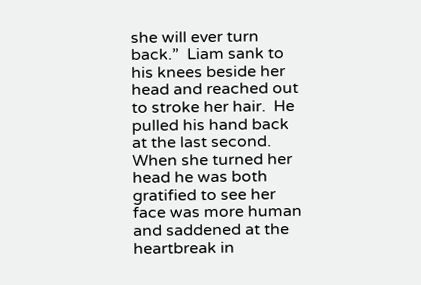she will ever turn back.”  Liam sank to his knees beside her head and reached out to stroke her hair.  He pulled his hand back at the last second.  When she turned her head he was both gratified to see her face was more human and saddened at the heartbreak in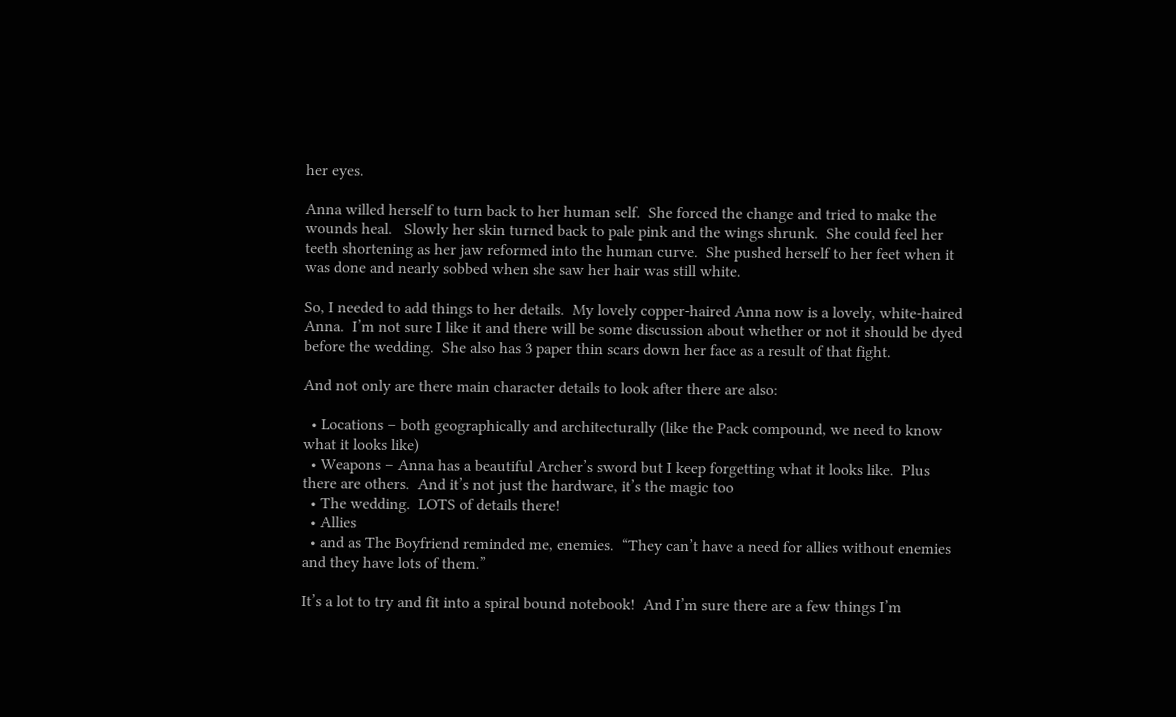her eyes.

Anna willed herself to turn back to her human self.  She forced the change and tried to make the wounds heal.   Slowly her skin turned back to pale pink and the wings shrunk.  She could feel her teeth shortening as her jaw reformed into the human curve.  She pushed herself to her feet when it was done and nearly sobbed when she saw her hair was still white.

So, I needed to add things to her details.  My lovely copper-haired Anna now is a lovely, white-haired Anna.  I’m not sure I like it and there will be some discussion about whether or not it should be dyed before the wedding.  She also has 3 paper thin scars down her face as a result of that fight.

And not only are there main character details to look after there are also:

  • Locations – both geographically and architecturally (like the Pack compound, we need to know what it looks like)
  • Weapons – Anna has a beautiful Archer’s sword but I keep forgetting what it looks like.  Plus there are others.  And it’s not just the hardware, it’s the magic too
  • The wedding.  LOTS of details there!
  • Allies
  • and as The Boyfriend reminded me, enemies.  “They can’t have a need for allies without enemies and they have lots of them.”

It’s a lot to try and fit into a spiral bound notebook!  And I’m sure there are a few things I’m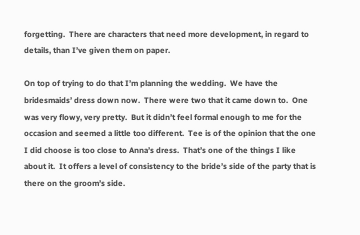forgetting.  There are characters that need more development, in regard to details, than I’ve given them on paper.

On top of trying to do that I’m planning the wedding.  We have the bridesmaids’ dress down now.  There were two that it came down to.  One was very flowy, very pretty.  But it didn’t feel formal enough to me for the occasion and seemed a little too different.  Tee is of the opinion that the one I did choose is too close to Anna’s dress.  That’s one of the things I like about it.  It offers a level of consistency to the bride’s side of the party that is there on the groom’s side.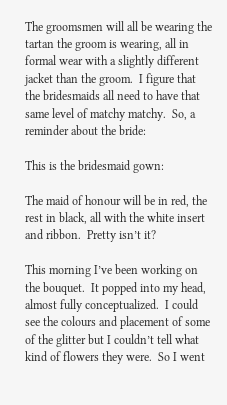The groomsmen will all be wearing the tartan the groom is wearing, all in formal wear with a slightly different jacket than the groom.  I figure that the bridesmaids all need to have that same level of matchy matchy.  So, a reminder about the bride:

This is the bridesmaid gown:

The maid of honour will be in red, the rest in black, all with the white insert and ribbon.  Pretty isn’t it?

This morning I’ve been working on the bouquet.  It popped into my head, almost fully conceptualized.  I could see the colours and placement of some of the glitter but I couldn’t tell what kind of flowers they were.  So I went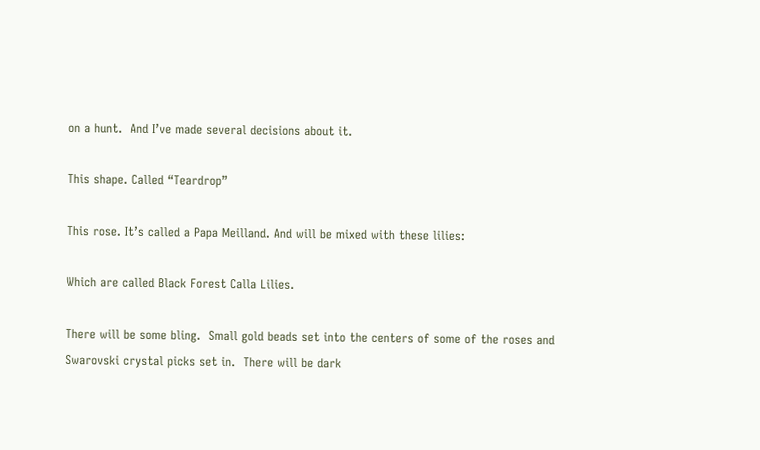on a hunt.  And I’ve made several decisions about it.

This shape. Called “Teardrop”

This rose. It’s called a Papa Meilland. And will be mixed with these lilies:

Which are called Black Forest Calla Lilies.

There will be some bling.  Small gold beads set into the centers of some of the roses and Swarovski crystal picks set in.  There will be dark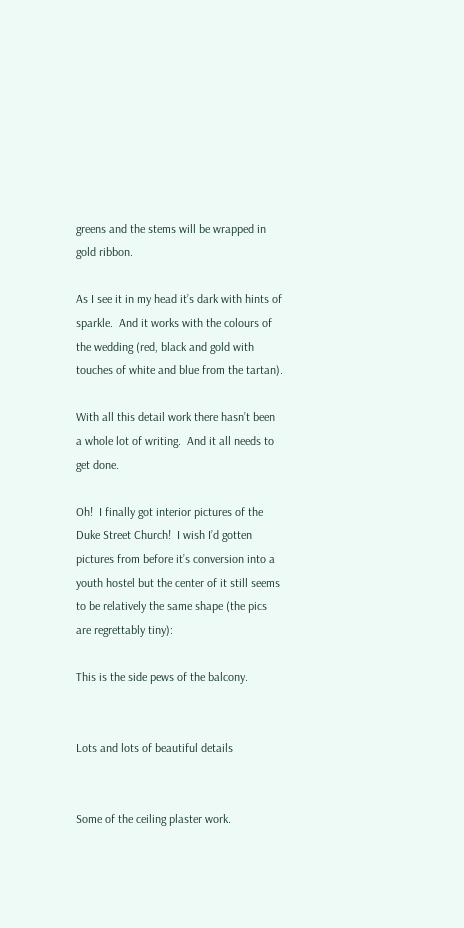greens and the stems will be wrapped in gold ribbon.

As I see it in my head it’s dark with hints of sparkle.  And it works with the colours of the wedding (red, black and gold with touches of white and blue from the tartan).

With all this detail work there hasn’t been a whole lot of writing.  And it all needs to get done.

Oh!  I finally got interior pictures of the Duke Street Church!  I wish I’d gotten pictures from before it’s conversion into a youth hostel but the center of it still seems to be relatively the same shape (the pics are regrettably tiny):

This is the side pews of the balcony.


Lots and lots of beautiful details


Some of the ceiling plaster work.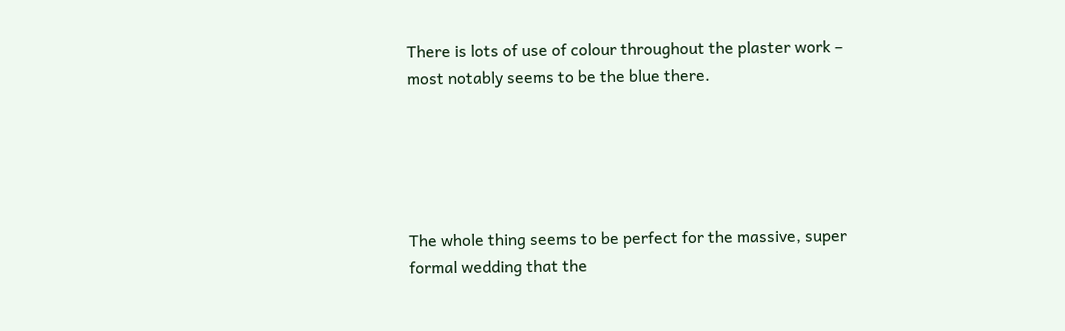There is lots of use of colour throughout the plaster work – most notably seems to be the blue there.





The whole thing seems to be perfect for the massive, super formal wedding that the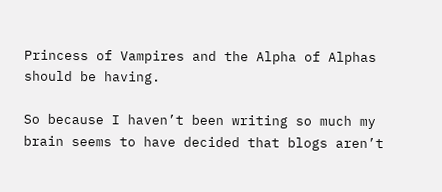Princess of Vampires and the Alpha of Alphas should be having.

So because I haven’t been writing so much my brain seems to have decided that blogs aren’t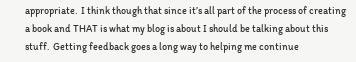appropriate.  I think though that since it’s all part of the process of creating a book and THAT is what my blog is about I should be talking about this stuff.  Getting feedback goes a long way to helping me continue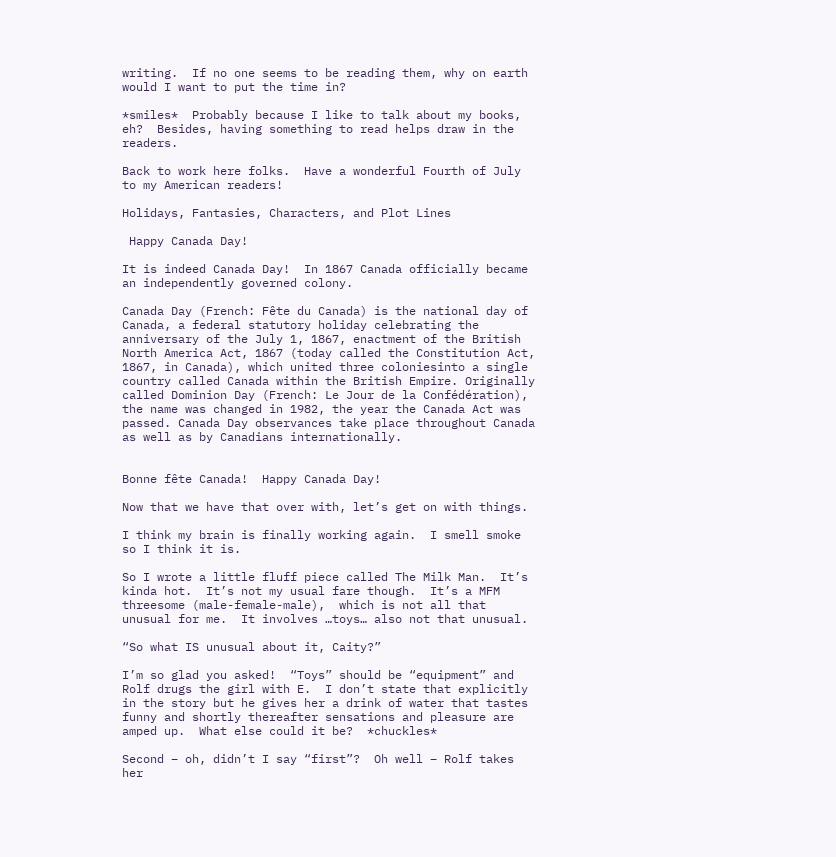writing.  If no one seems to be reading them, why on earth would I want to put the time in?

*smiles*  Probably because I like to talk about my books, eh?  Besides, having something to read helps draw in the readers.

Back to work here folks.  Have a wonderful Fourth of July to my American readers!

Holidays, Fantasies, Characters, and Plot Lines

 Happy Canada Day!

It is indeed Canada Day!  In 1867 Canada officially became an independently governed colony.

Canada Day (French: Fête du Canada) is the national day of Canada, a federal statutory holiday celebrating the anniversary of the July 1, 1867, enactment of the British North America Act, 1867 (today called the Constitution Act, 1867, in Canada), which united three coloniesinto a single country called Canada within the British Empire. Originally called Dominion Day (French: Le Jour de la Confédération), the name was changed in 1982, the year the Canada Act was passed. Canada Day observances take place throughout Canada as well as by Canadians internationally.


Bonne fête Canada!  Happy Canada Day!

Now that we have that over with, let’s get on with things.

I think my brain is finally working again.  I smell smoke so I think it is.

So I wrote a little fluff piece called The Milk Man.  It’s kinda hot.  It’s not my usual fare though.  It’s a MFM threesome (male-female-male),  which is not all that unusual for me.  It involves …toys… also not that unusual.

“So what IS unusual about it, Caity?”

I’m so glad you asked!  “Toys” should be “equipment” and Rolf drugs the girl with E.  I don’t state that explicitly in the story but he gives her a drink of water that tastes funny and shortly thereafter sensations and pleasure are amped up.  What else could it be?  *chuckles*

Second – oh, didn’t I say “first”?  Oh well – Rolf takes her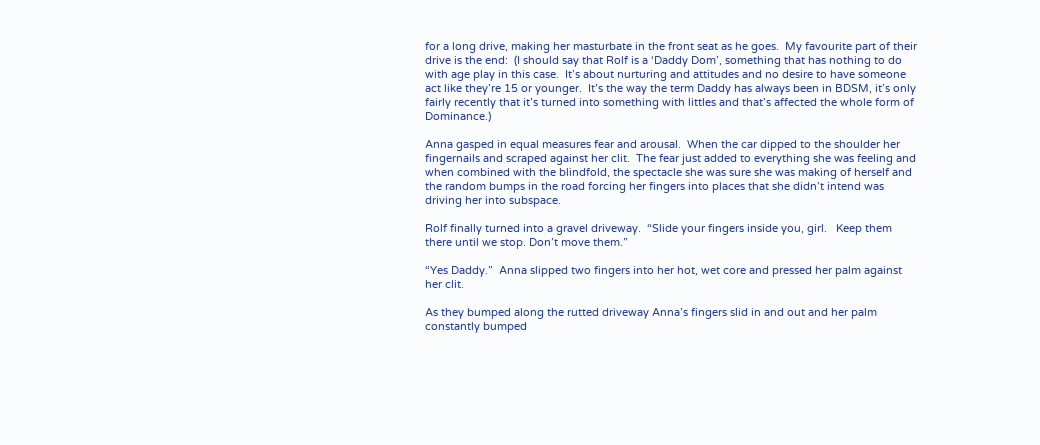for a long drive, making her masturbate in the front seat as he goes.  My favourite part of their drive is the end:  (I should say that Rolf is a ‘Daddy Dom’, something that has nothing to do with age play in this case.  It’s about nurturing and attitudes and no desire to have someone act like they’re 15 or younger.  It’s the way the term Daddy has always been in BDSM, it’s only fairly recently that it’s turned into something with littles and that’s affected the whole form of Dominance.)

Anna gasped in equal measures fear and arousal.  When the car dipped to the shoulder her fingernails and scraped against her clit.  The fear just added to everything she was feeling and when combined with the blindfold, the spectacle she was sure she was making of herself and the random bumps in the road forcing her fingers into places that she didn’t intend was driving her into subspace.

Rolf finally turned into a gravel driveway.  “Slide your fingers inside you, girl.   Keep them there until we stop. Don’t move them.”

“Yes Daddy.”  Anna slipped two fingers into her hot, wet core and pressed her palm against her clit.

As they bumped along the rutted driveway Anna’s fingers slid in and out and her palm constantly bumped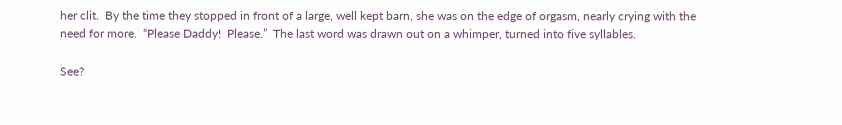her clit.  By the time they stopped in front of a large, well kept barn, she was on the edge of orgasm, nearly crying with the need for more.  “Please Daddy!  Please.”  The last word was drawn out on a whimper, turned into five syllables.

See?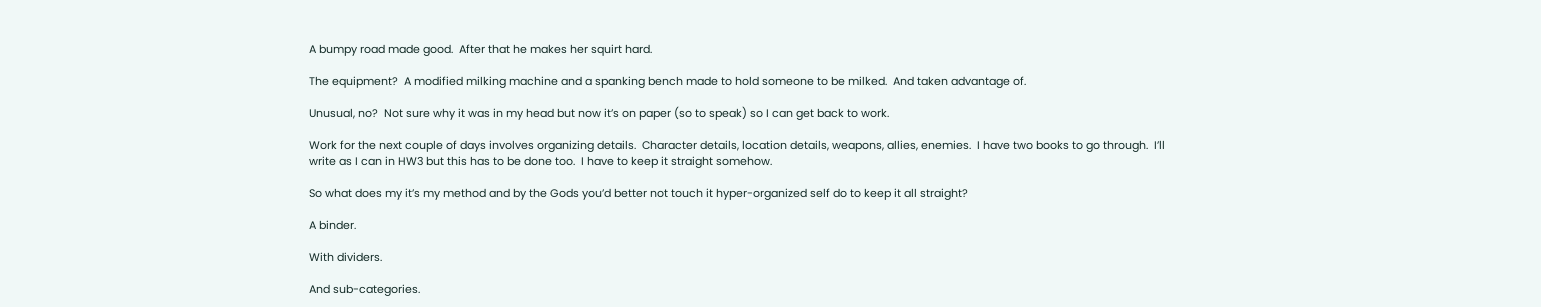A bumpy road made good.  After that he makes her squirt hard.

The equipment?  A modified milking machine and a spanking bench made to hold someone to be milked.  And taken advantage of.

Unusual, no?  Not sure why it was in my head but now it’s on paper (so to speak) so I can get back to work.

Work for the next couple of days involves organizing details.  Character details, location details, weapons, allies, enemies.  I have two books to go through.  I’ll write as I can in HW3 but this has to be done too.  I have to keep it straight somehow.

So what does my it’s my method and by the Gods you’d better not touch it hyper-organized self do to keep it all straight?

A binder.

With dividers.

And sub-categories.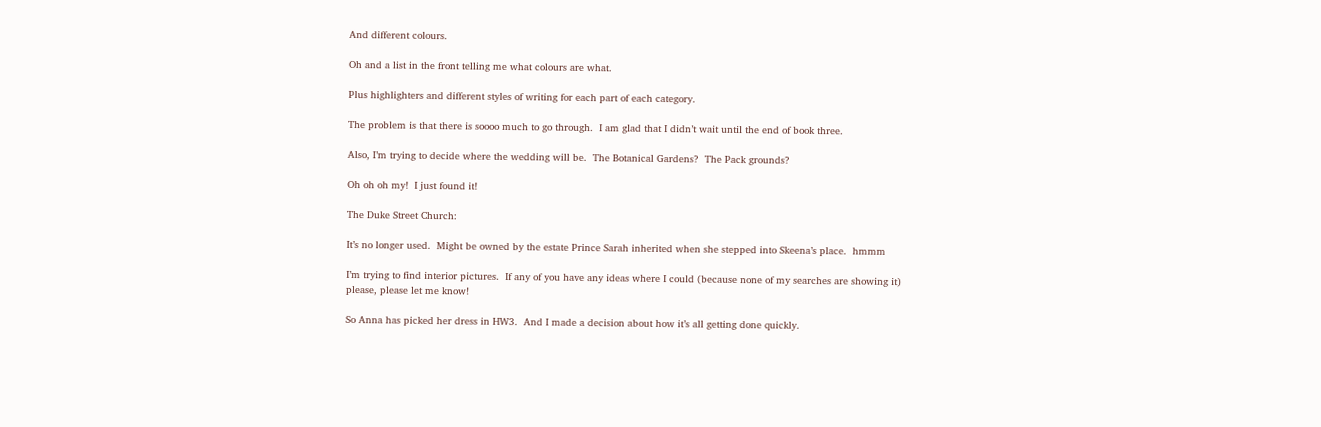And different colours.

Oh and a list in the front telling me what colours are what.

Plus highlighters and different styles of writing for each part of each category.

The problem is that there is soooo much to go through.  I am glad that I didn’t wait until the end of book three.

Also, I’m trying to decide where the wedding will be.  The Botanical Gardens?  The Pack grounds?

Oh oh oh my!  I just found it!

The Duke Street Church:

It’s no longer used.  Might be owned by the estate Prince Sarah inherited when she stepped into Skeena’s place.  hmmm

I’m trying to find interior pictures.  If any of you have any ideas where I could (because none of my searches are showing it) please, please let me know!

So Anna has picked her dress in HW3.  And I made a decision about how it’s all getting done quickly.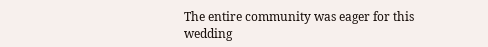The entire community was eager for this wedding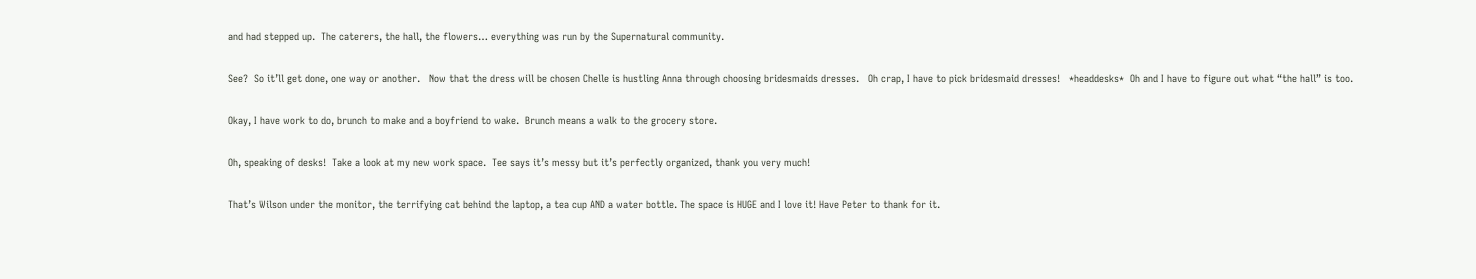and had stepped up.  The caterers, the hall, the flowers… everything was run by the Supernatural community.

See?  So it’ll get done, one way or another.   Now that the dress will be chosen Chelle is hustling Anna through choosing bridesmaids dresses.   Oh crap, I have to pick bridesmaid dresses!   *headdesks*  Oh and I have to figure out what “the hall” is too.

Okay, I have work to do, brunch to make and a boyfriend to wake.  Brunch means a walk to the grocery store.

Oh, speaking of desks!  Take a look at my new work space.  Tee says it’s messy but it’s perfectly organized, thank you very much!

That’s Wilson under the monitor, the terrifying cat behind the laptop, a tea cup AND a water bottle. The space is HUGE and I love it! Have Peter to thank for it.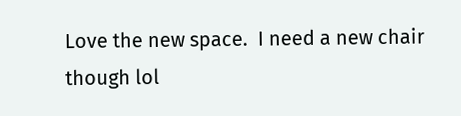Love the new space.  I need a new chair though lol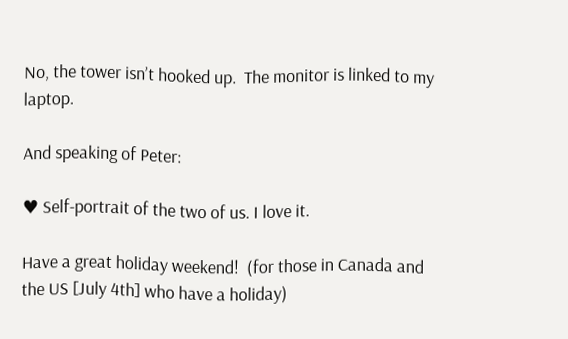No, the tower isn’t hooked up.  The monitor is linked to my laptop.

And speaking of Peter:

♥ Self-portrait of the two of us. I love it.

Have a great holiday weekend!  (for those in Canada and the US [July 4th] who have a holiday)